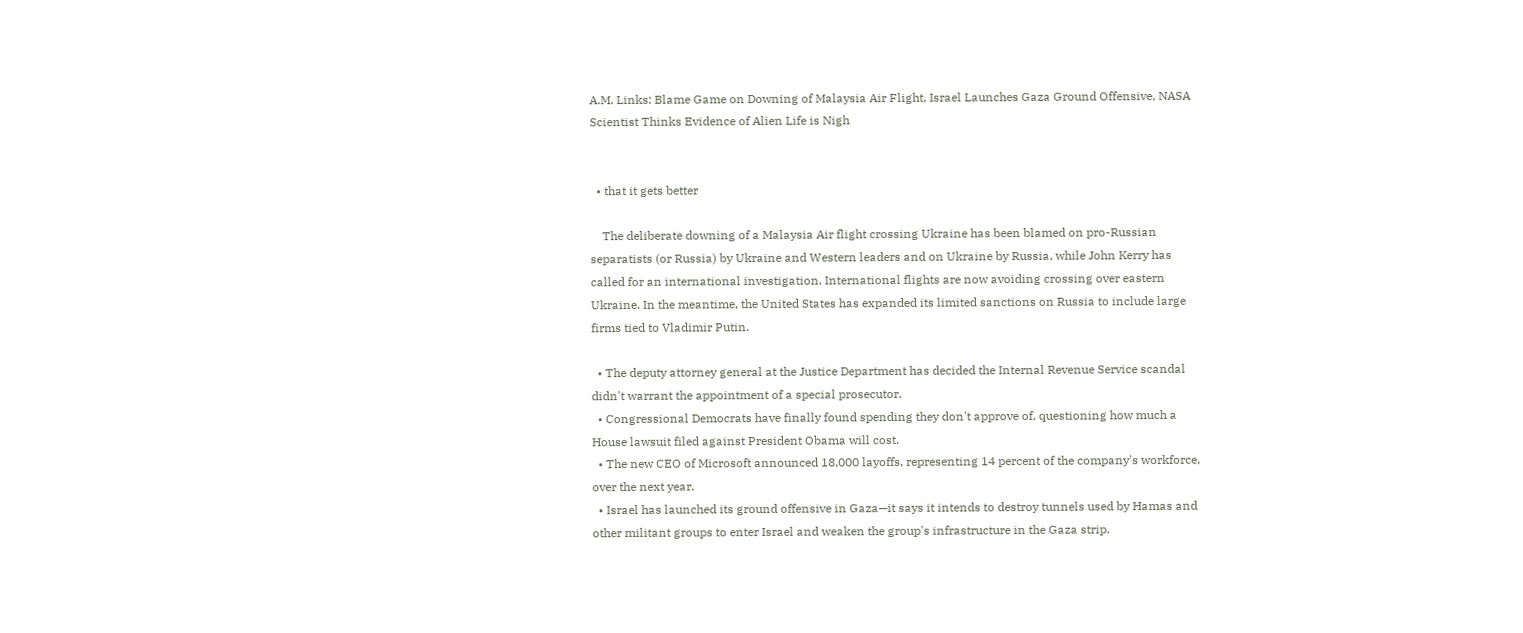A.M. Links: Blame Game on Downing of Malaysia Air Flight, Israel Launches Gaza Ground Offensive, NASA Scientist Thinks Evidence of Alien Life is Nigh


  • that it gets better

    The deliberate downing of a Malaysia Air flight crossing Ukraine has been blamed on pro-Russian separatists (or Russia) by Ukraine and Western leaders and on Ukraine by Russia, while John Kerry has called for an international investigation. International flights are now avoiding crossing over eastern Ukraine. In the meantime, the United States has expanded its limited sanctions on Russia to include large firms tied to Vladimir Putin.

  • The deputy attorney general at the Justice Department has decided the Internal Revenue Service scandal didn't warrant the appointment of a special prosecutor.
  • Congressional Democrats have finally found spending they don't approve of, questioning how much a House lawsuit filed against President Obama will cost.
  • The new CEO of Microsoft announced 18,000 layoffs, representing 14 percent of the company's workforce, over the next year.
  • Israel has launched its ground offensive in Gaza—it says it intends to destroy tunnels used by Hamas and other militant groups to enter Israel and weaken the group's infrastructure in the Gaza strip.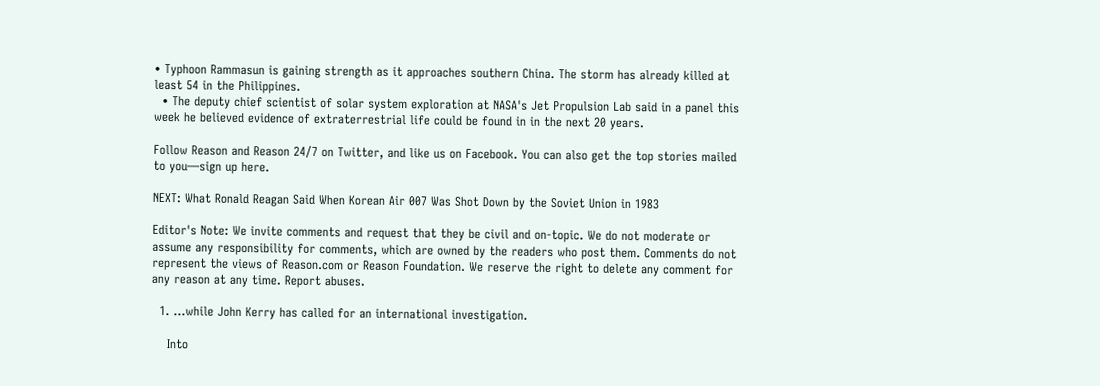• Typhoon Rammasun is gaining strength as it approaches southern China. The storm has already killed at least 54 in the Philippines.
  • The deputy chief scientist of solar system exploration at NASA's Jet Propulsion Lab said in a panel this week he believed evidence of extraterrestrial life could be found in in the next 20 years.

Follow Reason and Reason 24/7 on Twitter, and like us on Facebook. You can also get the top stories mailed to you—sign up here.

NEXT: What Ronald Reagan Said When Korean Air 007 Was Shot Down by the Soviet Union in 1983

Editor's Note: We invite comments and request that they be civil and on-topic. We do not moderate or assume any responsibility for comments, which are owned by the readers who post them. Comments do not represent the views of Reason.com or Reason Foundation. We reserve the right to delete any comment for any reason at any time. Report abuses.

  1. …while John Kerry has called for an international investigation.

    Into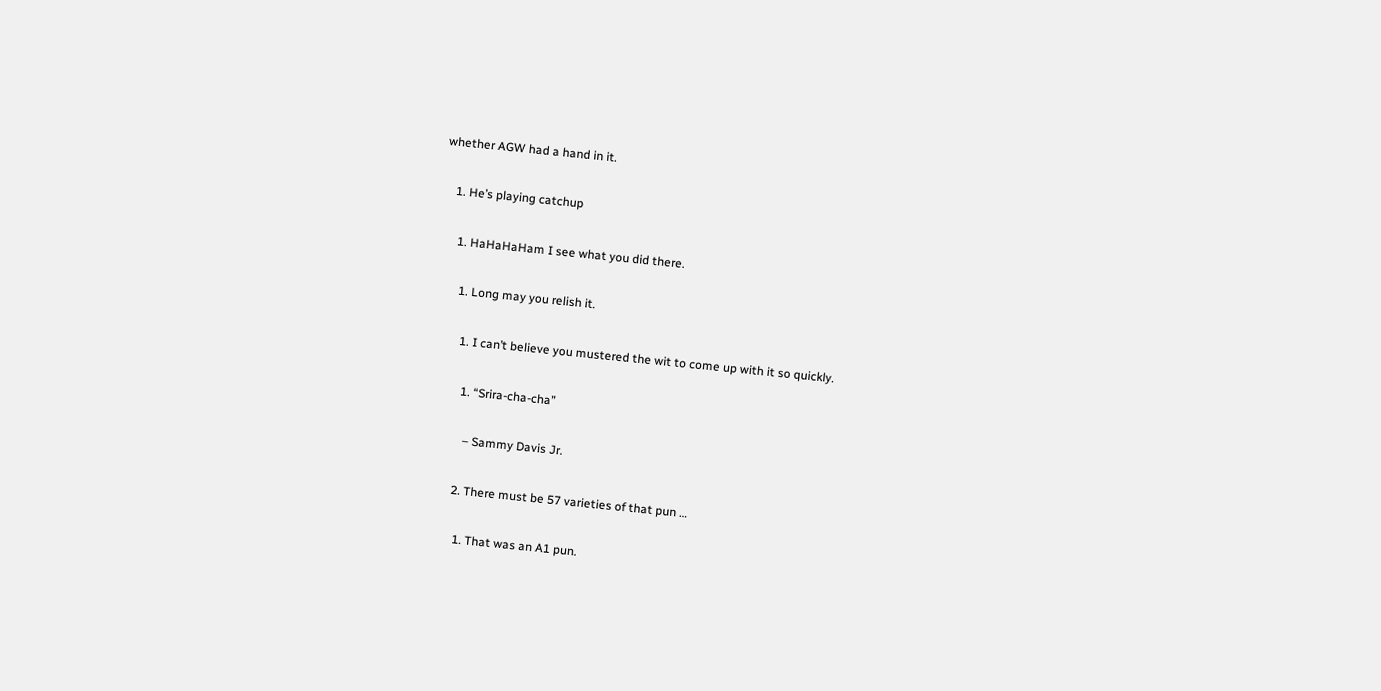whether AGW had a hand in it.

    1. He’s playing catchup

      1. HaHaHaHam I see what you did there.

        1. Long may you relish it.

          1. I can’t believe you mustered the wit to come up with it so quickly.

            1. “Srira-cha-cha”

              – Sammy Davis Jr.

            2. There must be 57 varieties of that pun …

              1. That was an A1 pun.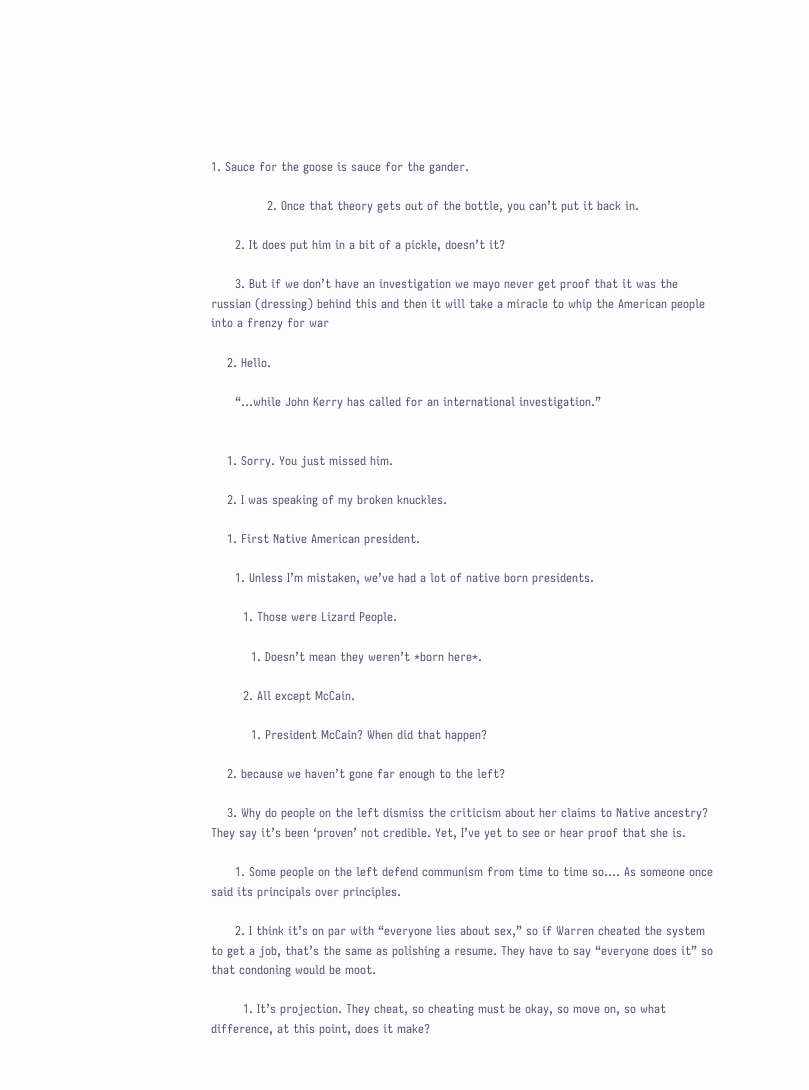1. Sauce for the goose is sauce for the gander.

              2. Once that theory gets out of the bottle, you can’t put it back in.

      2. It does put him in a bit of a pickle, doesn’t it?

      3. But if we don’t have an investigation we mayo never get proof that it was the russian (dressing) behind this and then it will take a miracle to whip the American people into a frenzy for war

    2. Hello.

      “…while John Kerry has called for an international investigation.”


    1. Sorry. You just missed him.

    2. I was speaking of my broken knuckles.

    1. First Native American president.

      1. Unless I’m mistaken, we’ve had a lot of native born presidents.

        1. Those were Lizard People.

          1. Doesn’t mean they weren’t *born here*.

        2. All except McCain.

          1. President McCain? When did that happen?

    2. because we haven’t gone far enough to the left?

    3. Why do people on the left dismiss the criticism about her claims to Native ancestry? They say it’s been ‘proven’ not credible. Yet, I’ve yet to see or hear proof that she is.

      1. Some people on the left defend communism from time to time so…. As someone once said its principals over principles.

      2. I think it’s on par with “everyone lies about sex,” so if Warren cheated the system to get a job, that’s the same as polishing a resume. They have to say “everyone does it” so that condoning would be moot.

        1. It’s projection. They cheat, so cheating must be okay, so move on, so what difference, at this point, does it make?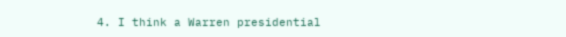4. I think a Warren presidential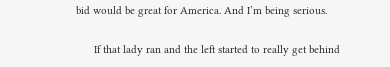bid would be great for America. And I’m being serious.

      If that lady ran and the left started to really get behind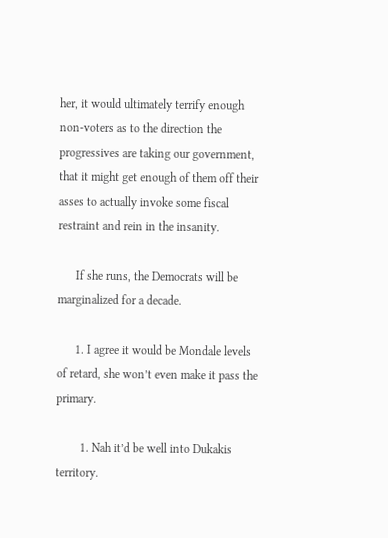her, it would ultimately terrify enough non-voters as to the direction the progressives are taking our government, that it might get enough of them off their asses to actually invoke some fiscal restraint and rein in the insanity.

      If she runs, the Democrats will be marginalized for a decade.

      1. I agree it would be Mondale levels of retard, she won’t even make it pass the primary.

        1. Nah it’d be well into Dukakis territory.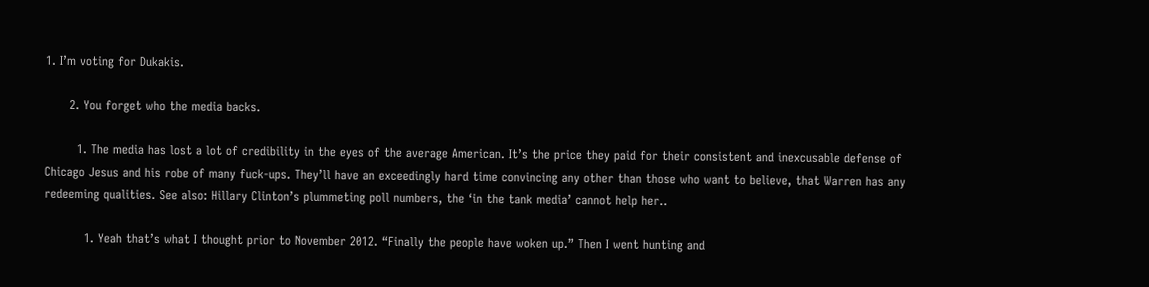1. I’m voting for Dukakis.

      2. You forget who the media backs.

        1. The media has lost a lot of credibility in the eyes of the average American. It’s the price they paid for their consistent and inexcusable defense of Chicago Jesus and his robe of many fuck-ups. They’ll have an exceedingly hard time convincing any other than those who want to believe, that Warren has any redeeming qualities. See also: Hillary Clinton’s plummeting poll numbers, the ‘in the tank media’ cannot help her..

          1. Yeah that’s what I thought prior to November 2012. “Finally the people have woken up.” Then I went hunting and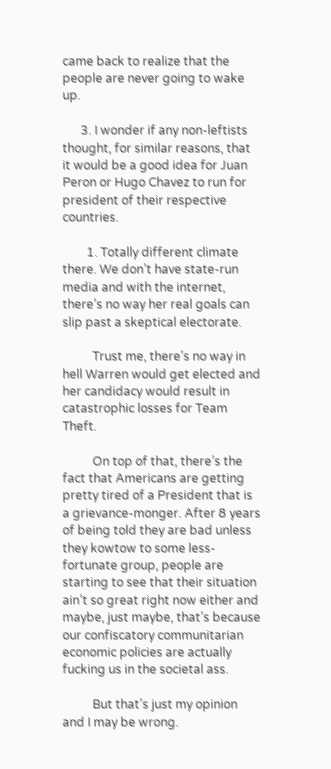came back to realize that the people are never going to wake up.

      3. I wonder if any non-leftists thought, for similar reasons, that it would be a good idea for Juan Peron or Hugo Chavez to run for president of their respective countries.

        1. Totally different climate there. We don’t have state-run media and with the internet, there’s no way her real goals can slip past a skeptical electorate.

          Trust me, there’s no way in hell Warren would get elected and her candidacy would result in catastrophic losses for Team Theft.

          On top of that, there’s the fact that Americans are getting pretty tired of a President that is a grievance-monger. After 8 years of being told they are bad unless they kowtow to some less-fortunate group, people are starting to see that their situation ain’t so great right now either and maybe, just maybe, that’s because our confiscatory communitarian economic policies are actually fucking us in the societal ass.

          But that’s just my opinion and I may be wrong.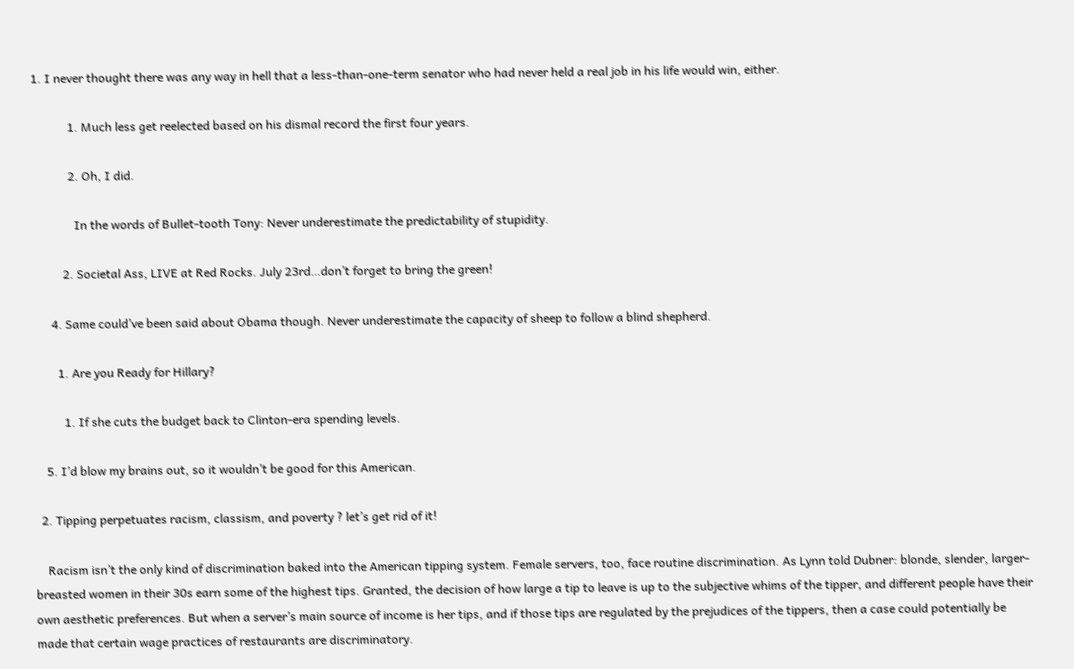1. I never thought there was any way in hell that a less-than-one-term senator who had never held a real job in his life would win, either.

            1. Much less get reelected based on his dismal record the first four years.

            2. Oh, I did.

              In the words of Bullet-tooth Tony: Never underestimate the predictability of stupidity.

          2. Societal Ass, LIVE at Red Rocks. July 23rd…don’t forget to bring the green!

      4. Same could’ve been said about Obama though. Never underestimate the capacity of sheep to follow a blind shepherd.

        1. Are you Ready for Hillary?

          1. If she cuts the budget back to Clinton-era spending levels.

    5. I’d blow my brains out, so it wouldn’t be good for this American.

  2. Tipping perpetuates racism, classism, and poverty ? let’s get rid of it!

    Racism isn’t the only kind of discrimination baked into the American tipping system. Female servers, too, face routine discrimination. As Lynn told Dubner: blonde, slender, larger-breasted women in their 30s earn some of the highest tips. Granted, the decision of how large a tip to leave is up to the subjective whims of the tipper, and different people have their own aesthetic preferences. But when a server’s main source of income is her tips, and if those tips are regulated by the prejudices of the tippers, then a case could potentially be made that certain wage practices of restaurants are discriminatory.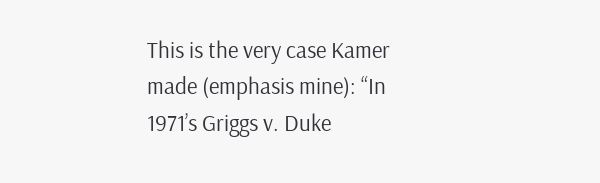This is the very case Kamer made (emphasis mine): “In 1971’s Griggs v. Duke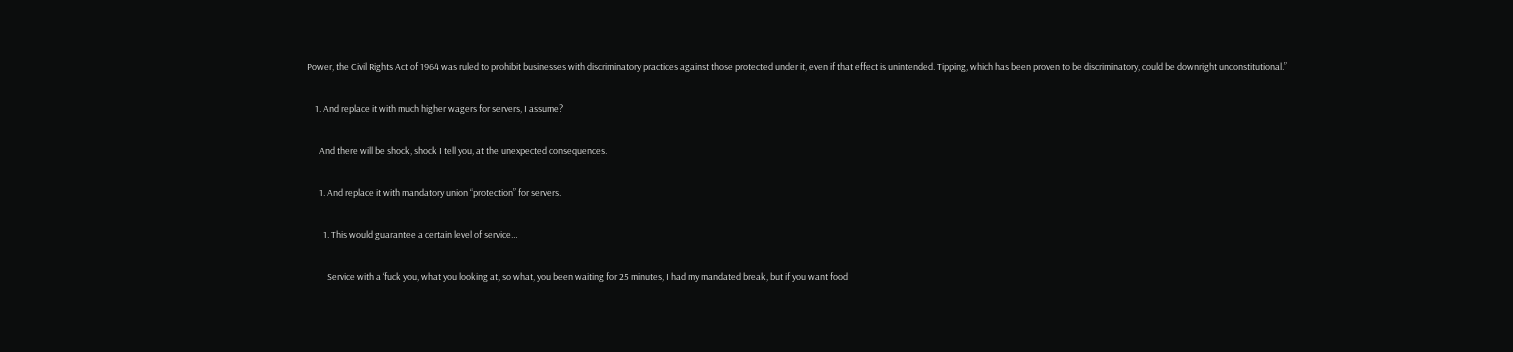Power, the Civil Rights Act of 1964 was ruled to prohibit businesses with discriminatory practices against those protected under it, even if that effect is unintended. Tipping, which has been proven to be discriminatory, could be downright unconstitutional.”

    1. And replace it with much higher wagers for servers, I assume?

      And there will be shock, shock I tell you, at the unexpected consequences.

      1. And replace it with mandatory union “protection” for servers.

        1. This would guarantee a certain level of service…

          Service with a ‘fuck you, what you looking at, so what, you been waiting for 25 minutes, I had my mandated break, but if you want food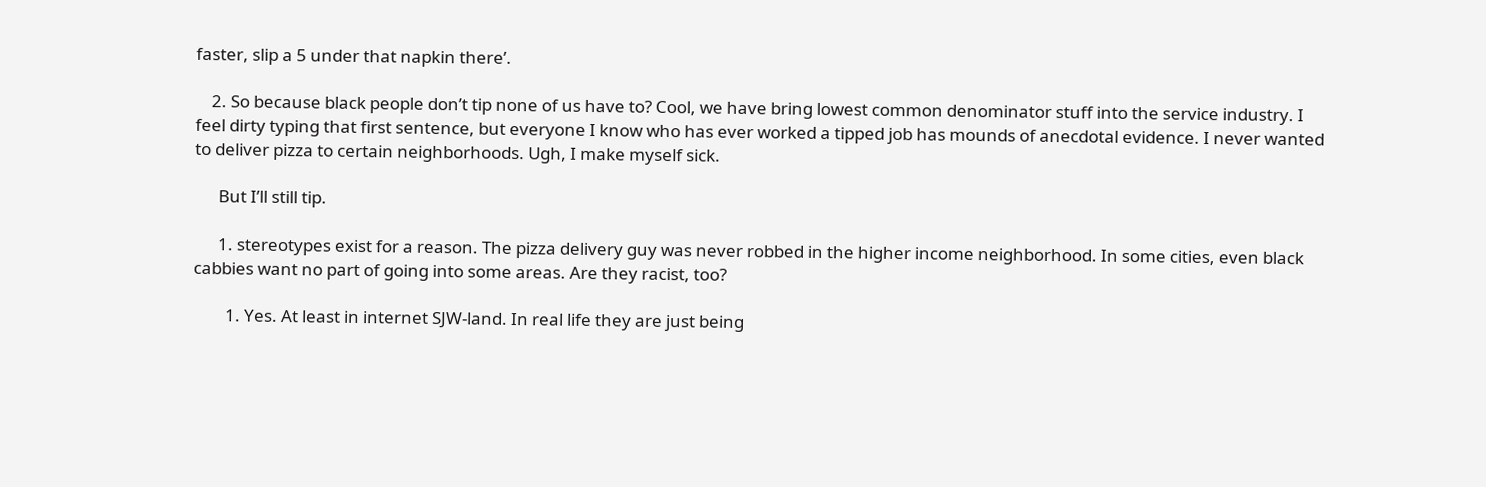faster, slip a 5 under that napkin there’.

    2. So because black people don’t tip none of us have to? Cool, we have bring lowest common denominator stuff into the service industry. I feel dirty typing that first sentence, but everyone I know who has ever worked a tipped job has mounds of anecdotal evidence. I never wanted to deliver pizza to certain neighborhoods. Ugh, I make myself sick.

      But I’ll still tip.

      1. stereotypes exist for a reason. The pizza delivery guy was never robbed in the higher income neighborhood. In some cities, even black cabbies want no part of going into some areas. Are they racist, too?

        1. Yes. At least in internet SJW-land. In real life they are just being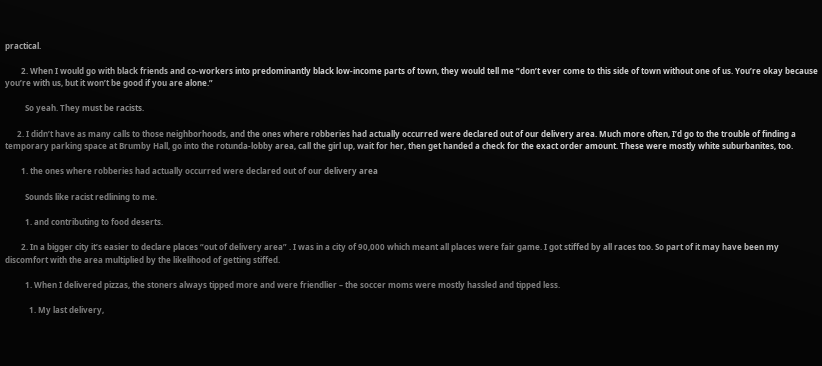practical.

        2. When I would go with black friends and co-workers into predominantly black low-income parts of town, they would tell me “don’t ever come to this side of town without one of us. You’re okay because you’re with us, but it won’t be good if you are alone.”

          So yeah. They must be racists.

      2. I didn’t have as many calls to those neighborhoods, and the ones where robberies had actually occurred were declared out of our delivery area. Much more often, I’d go to the trouble of finding a temporary parking space at Brumby Hall, go into the rotunda-lobby area, call the girl up, wait for her, then get handed a check for the exact order amount. These were mostly white suburbanites, too.

        1. the ones where robberies had actually occurred were declared out of our delivery area

          Sounds like racist redlining to me.

          1. and contributing to food deserts.

        2. In a bigger city it’s easier to declare places “out of delivery area” . I was in a city of 90,000 which meant all places were fair game. I got stiffed by all races too. So part of it may have been my discomfort with the area multiplied by the likelihood of getting stiffed.

          1. When I delivered pizzas, the stoners always tipped more and were friendlier – the soccer moms were mostly hassled and tipped less.

            1. My last delivery,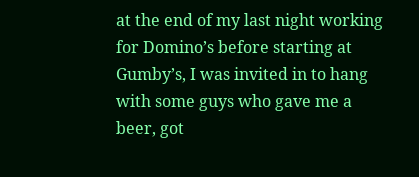at the end of my last night working for Domino’s before starting at Gumby’s, I was invited in to hang with some guys who gave me a beer, got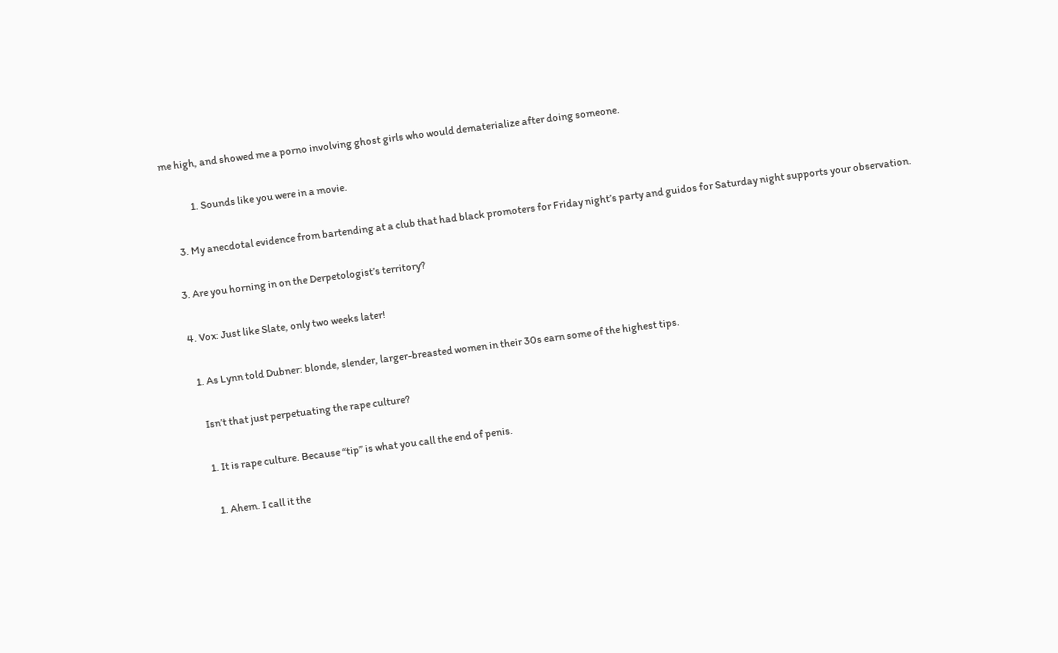me high, and showed me a porno involving ghost girls who would dematerialize after doing someone.

              1. Sounds like you were in a movie.

      3. My anecdotal evidence from bartending at a club that had black promoters for Friday night’s party and guidos for Saturday night supports your observation.

    3. Are you horning in on the Derpetologist’s territory?

    4. Vox: Just like Slate, only two weeks later!

      1. As Lynn told Dubner: blonde, slender, larger-breasted women in their 30s earn some of the highest tips.

        Isn’t that just perpetuating the rape culture?

        1. It is rape culture. Because “tip” is what you call the end of penis.

          1. Ahem. I call it the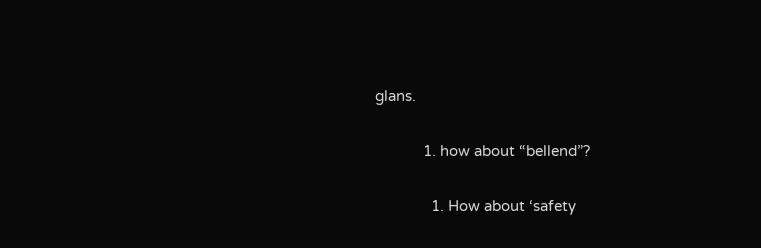glans.

            1. how about “bellend”?

              1. How about ‘safety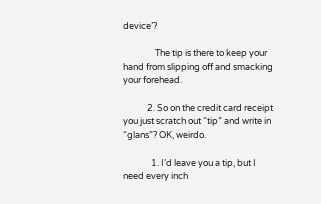device’?

                The tip is there to keep your hand from slipping off and smacking your forehead.

            2. So on the credit card receipt you just scratch out “tip” and write in “glans”? OK, weirdo.

              1. I’d leave you a tip, but I need every inch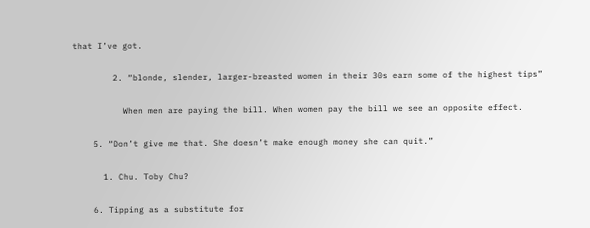that I’ve got.

        2. “blonde, slender, larger-breasted women in their 30s earn some of the highest tips”

          When men are paying the bill. When women pay the bill we see an opposite effect.

    5. “Don’t give me that. She doesn’t make enough money she can quit.”

      1. Chu. Toby Chu?

    6. Tipping as a substitute for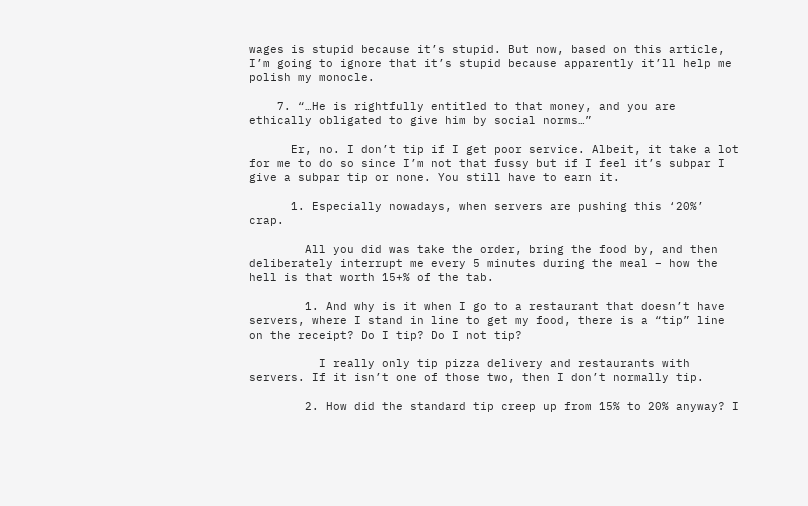wages is stupid because it’s stupid. But now, based on this article, I’m going to ignore that it’s stupid because apparently it’ll help me polish my monocle.

    7. “…He is rightfully entitled to that money, and you are ethically obligated to give him by social norms…”

      Er, no. I don’t tip if I get poor service. Albeit, it take a lot for me to do so since I’m not that fussy but if I feel it’s subpar I give a subpar tip or none. You still have to earn it.

      1. Especially nowadays, when servers are pushing this ‘20%’ crap.

        All you did was take the order, bring the food by, and then deliberately interrupt me every 5 minutes during the meal – how the hell is that worth 15+% of the tab.

        1. And why is it when I go to a restaurant that doesn’t have servers, where I stand in line to get my food, there is a “tip” line on the receipt? Do I tip? Do I not tip?

          I really only tip pizza delivery and restaurants with servers. If it isn’t one of those two, then I don’t normally tip.

        2. How did the standard tip creep up from 15% to 20% anyway? I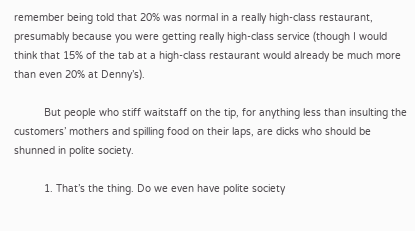remember being told that 20% was normal in a really high-class restaurant, presumably because you were getting really high-class service (though I would think that 15% of the tab at a high-class restaurant would already be much more than even 20% at Denny’s).

          But people who stiff waitstaff on the tip, for anything less than insulting the customers’ mothers and spilling food on their laps, are dicks who should be shunned in polite society.

          1. That’s the thing. Do we even have polite society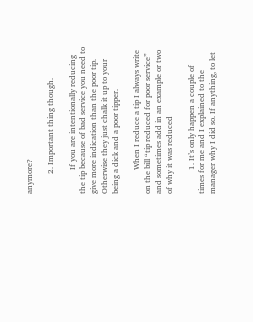anymore?

          2. Important thing though.

            If you are intentionally reducing the tip because of bad service you need to give more indication than the poor tip. Otherwise they just chalk it up to your being a dick and a poor tipper.

            When I reduce a tip I always write on the bill “tip reduced for poor service” and sometimes add in an example or two of why it was reduced

            1. It’s only happen a couple of times for me and I explained to the manager why I did so. If anything, to let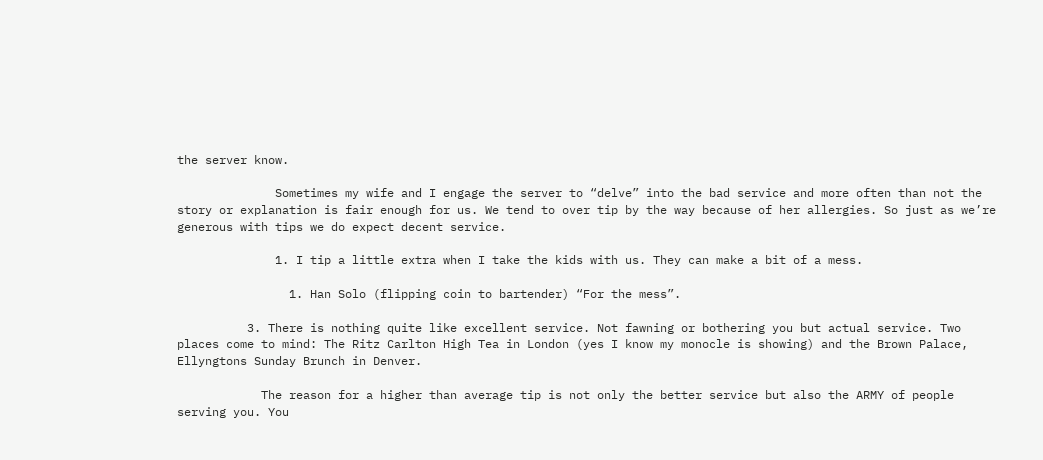the server know.

              Sometimes my wife and I engage the server to “delve” into the bad service and more often than not the story or explanation is fair enough for us. We tend to over tip by the way because of her allergies. So just as we’re generous with tips we do expect decent service.

              1. I tip a little extra when I take the kids with us. They can make a bit of a mess.

                1. Han Solo (flipping coin to bartender) “For the mess”.

          3. There is nothing quite like excellent service. Not fawning or bothering you but actual service. Two places come to mind: The Ritz Carlton High Tea in London (yes I know my monocle is showing) and the Brown Palace, Ellyngtons Sunday Brunch in Denver.

            The reason for a higher than average tip is not only the better service but also the ARMY of people serving you. You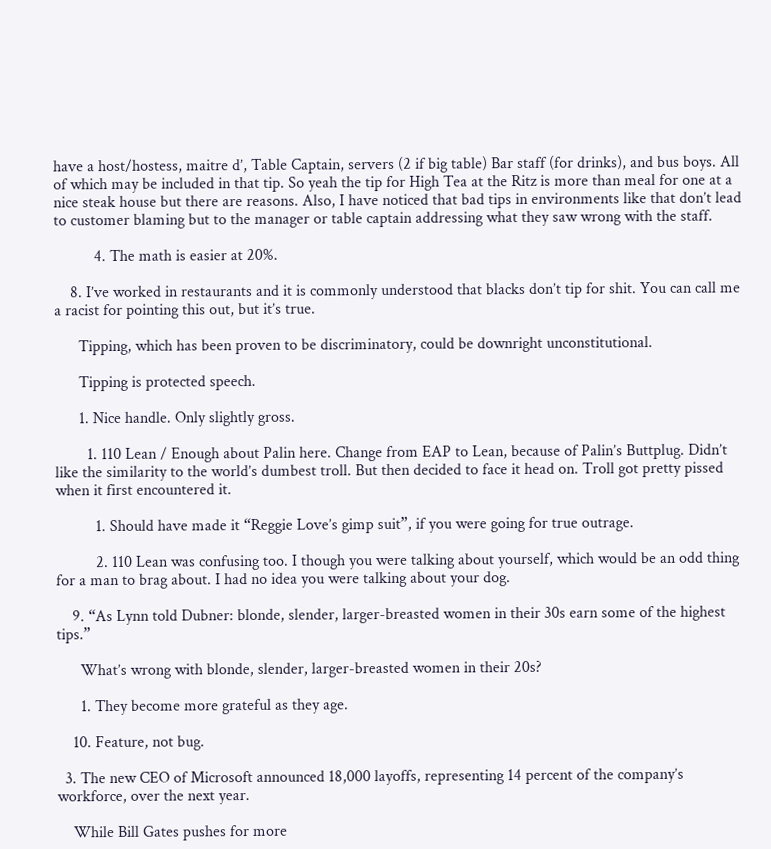have a host/hostess, maitre d’, Table Captain, servers (2 if big table) Bar staff (for drinks), and bus boys. All of which may be included in that tip. So yeah the tip for High Tea at the Ritz is more than meal for one at a nice steak house but there are reasons. Also, I have noticed that bad tips in environments like that don’t lead to customer blaming but to the manager or table captain addressing what they saw wrong with the staff.

          4. The math is easier at 20%.

    8. I’ve worked in restaurants and it is commonly understood that blacks don’t tip for shit. You can call me a racist for pointing this out, but it’s true.

      Tipping, which has been proven to be discriminatory, could be downright unconstitutional.

      Tipping is protected speech.

      1. Nice handle. Only slightly gross.

        1. 110 Lean / Enough about Palin here. Change from EAP to Lean, because of Palin’s Buttplug. Didn’t like the similarity to the world’s dumbest troll. But then decided to face it head on. Troll got pretty pissed when it first encountered it.

          1. Should have made it “Reggie Love’s gimp suit”, if you were going for true outrage.

          2. 110 Lean was confusing too. I though you were talking about yourself, which would be an odd thing for a man to brag about. I had no idea you were talking about your dog.

    9. “As Lynn told Dubner: blonde, slender, larger-breasted women in their 30s earn some of the highest tips.”

      What’s wrong with blonde, slender, larger-breasted women in their 20s?

      1. They become more grateful as they age.

    10. Feature, not bug.

  3. The new CEO of Microsoft announced 18,000 layoffs, representing 14 percent of the company’s workforce, over the next year.

    While Bill Gates pushes for more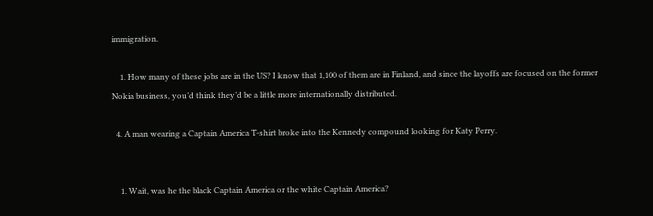immigration.

    1. How many of these jobs are in the US? I know that 1,100 of them are in Finland, and since the layoffs are focused on the former Nokia business, you’d think they’d be a little more internationally distributed.

  4. A man wearing a Captain America T-shirt broke into the Kennedy compound looking for Katy Perry.


    1. Wait, was he the black Captain America or the white Captain America?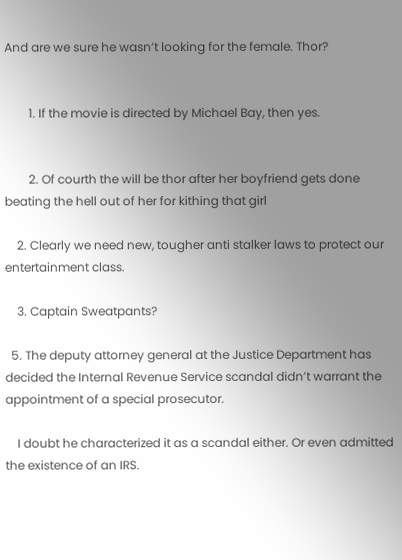And are we sure he wasn’t looking for the female. Thor?


        1. If the movie is directed by Michael Bay, then yes.


        2. Of courth the will be thor after her boyfriend gets done beating the hell out of her for kithing that girl

    2. Clearly we need new, tougher anti stalker laws to protect our entertainment class.

    3. Captain Sweatpants?

  5. The deputy attorney general at the Justice Department has decided the Internal Revenue Service scandal didn’t warrant the appointment of a special prosecutor.

    I doubt he characterized it as a scandal either. Or even admitted the existence of an IRS.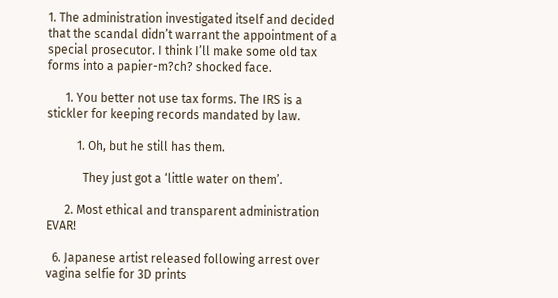1. The administration investigated itself and decided that the scandal didn’t warrant the appointment of a special prosecutor. I think I’ll make some old tax forms into a papier-m?ch? shocked face.

      1. You better not use tax forms. The IRS is a stickler for keeping records mandated by law.

          1. Oh, but he still has them.

            They just got a ‘little water on them’.

      2. Most ethical and transparent administration EVAR!

  6. Japanese artist released following arrest over vagina selfie for 3D prints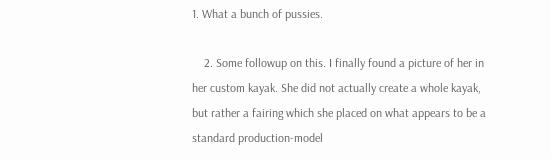1. What a bunch of pussies.

    2. Some followup on this. I finally found a picture of her in her custom kayak. She did not actually create a whole kayak, but rather a fairing which she placed on what appears to be a standard production-model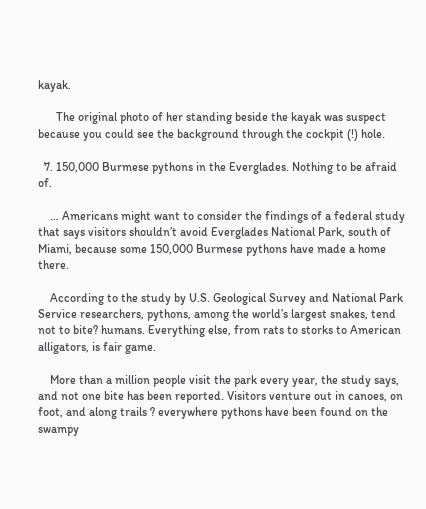kayak.

      The original photo of her standing beside the kayak was suspect because you could see the background through the cockpit (!) hole.

  7. 150,000 Burmese pythons in the Everglades. Nothing to be afraid of.

    … Americans might want to consider the findings of a federal study that says visitors shouldn’t avoid Everglades National Park, south of Miami, because some 150,000 Burmese pythons have made a home there.

    According to the study by U.S. Geological Survey and National Park Service researchers, pythons, among the world’s largest snakes, tend not to bite? humans. Everything else, from rats to storks to American alligators, is fair game.

    More than a million people visit the park every year, the study says, and not one bite has been reported. Visitors venture out in canoes, on foot, and along trails ? everywhere pythons have been found on the swampy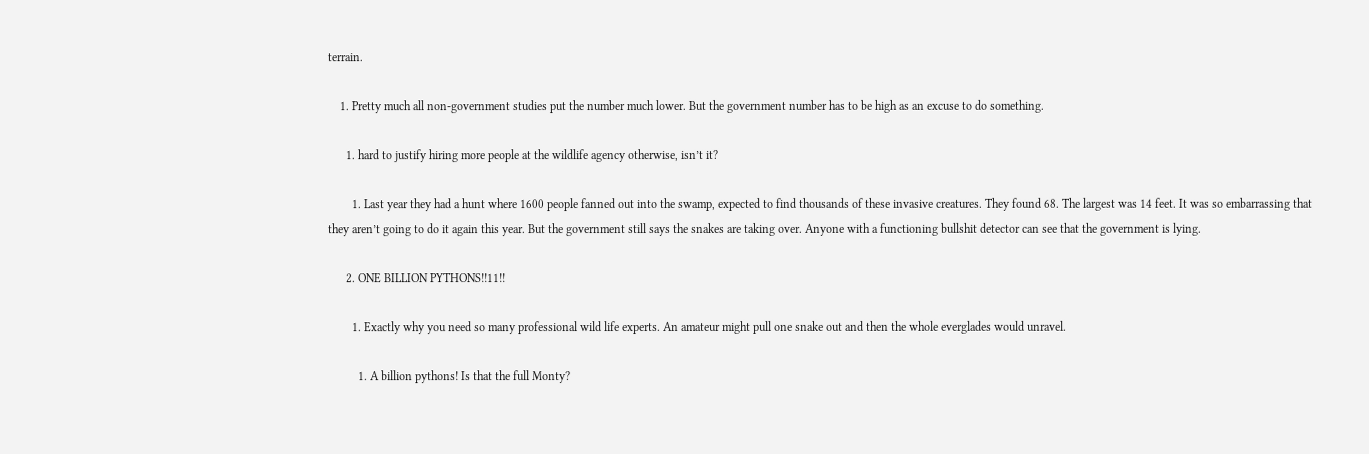terrain.

    1. Pretty much all non-government studies put the number much lower. But the government number has to be high as an excuse to do something.

      1. hard to justify hiring more people at the wildlife agency otherwise, isn’t it?

        1. Last year they had a hunt where 1600 people fanned out into the swamp, expected to find thousands of these invasive creatures. They found 68. The largest was 14 feet. It was so embarrassing that they aren’t going to do it again this year. But the government still says the snakes are taking over. Anyone with a functioning bullshit detector can see that the government is lying.

      2. ONE BILLION PYTHONS!!11!!

        1. Exactly why you need so many professional wild life experts. An amateur might pull one snake out and then the whole everglades would unravel.

          1. A billion pythons! Is that the full Monty?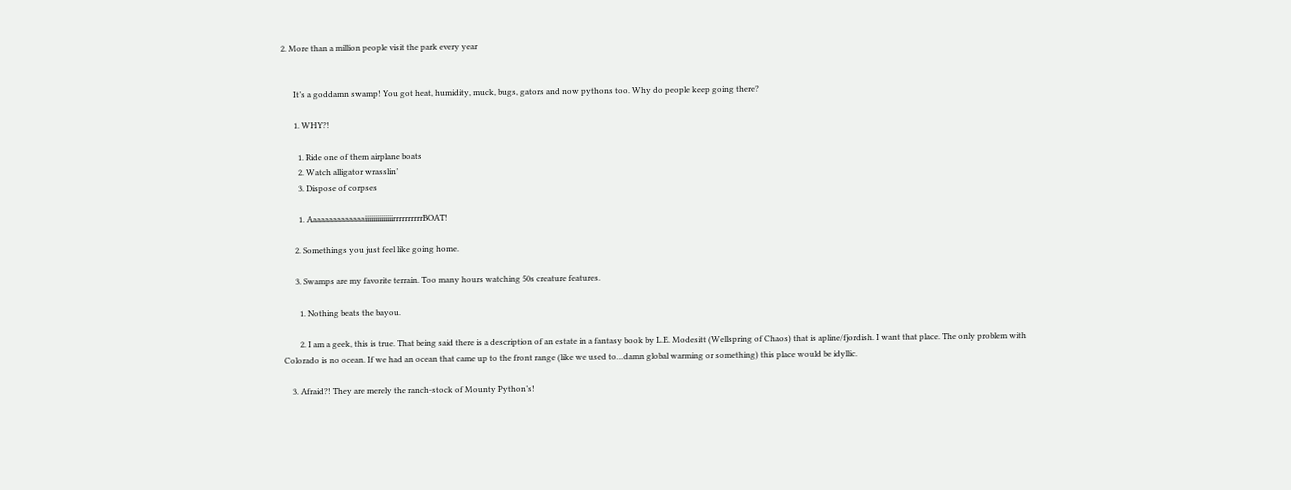2. More than a million people visit the park every year


      It’s a goddamn swamp! You got heat, humidity, muck, bugs, gators and now pythons too. Why do people keep going there?

      1. WHY?!

        1. Ride one of them airplane boats
        2. Watch alligator wrasslin’
        3. Dispose of corpses

        1. AaaaaaaaaaaaaaiiiiiiiiiiiiiirrrrrrrrrrBOAT!

      2. Somethings you just feel like going home.

      3. Swamps are my favorite terrain. Too many hours watching 50s creature features.

        1. Nothing beats the bayou.

        2. I am a geek, this is true. That being said there is a description of an estate in a fantasy book by L.E. Modesitt (Wellspring of Chaos) that is apline/fjordish. I want that place. The only problem with Colorado is no ocean. If we had an ocean that came up to the front range (like we used to…damn global warming or something) this place would be idyllic.

    3. Afraid?! They are merely the ranch-stock of Mounty Python’s!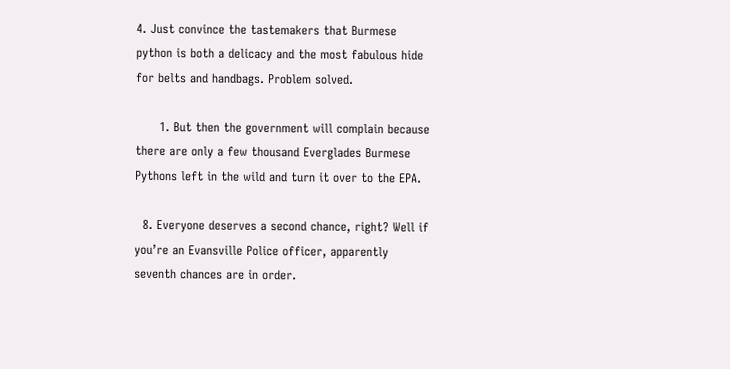4. Just convince the tastemakers that Burmese python is both a delicacy and the most fabulous hide for belts and handbags. Problem solved.

      1. But then the government will complain because there are only a few thousand Everglades Burmese Pythons left in the wild and turn it over to the EPA.

  8. Everyone deserves a second chance, right? Well if you’re an Evansville Police officer, apparently seventh chances are in order.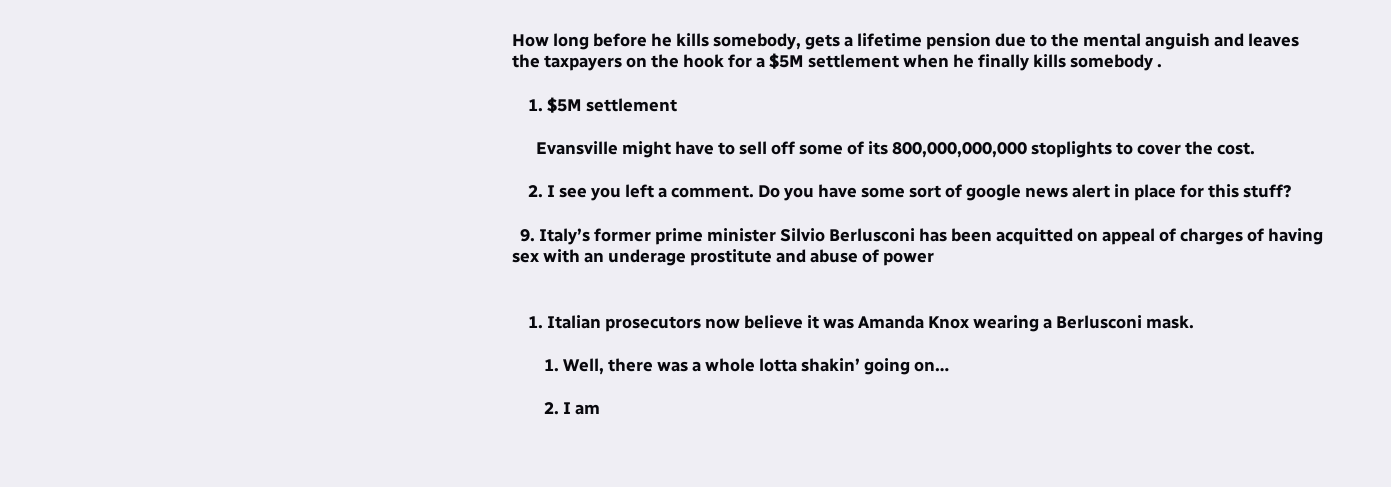How long before he kills somebody, gets a lifetime pension due to the mental anguish and leaves the taxpayers on the hook for a $5M settlement when he finally kills somebody .

    1. $5M settlement

      Evansville might have to sell off some of its 800,000,000,000 stoplights to cover the cost.

    2. I see you left a comment. Do you have some sort of google news alert in place for this stuff?

  9. Italy’s former prime minister Silvio Berlusconi has been acquitted on appeal of charges of having sex with an underage prostitute and abuse of power


    1. Italian prosecutors now believe it was Amanda Knox wearing a Berlusconi mask.

        1. Well, there was a whole lotta shakin’ going on…

        2. I am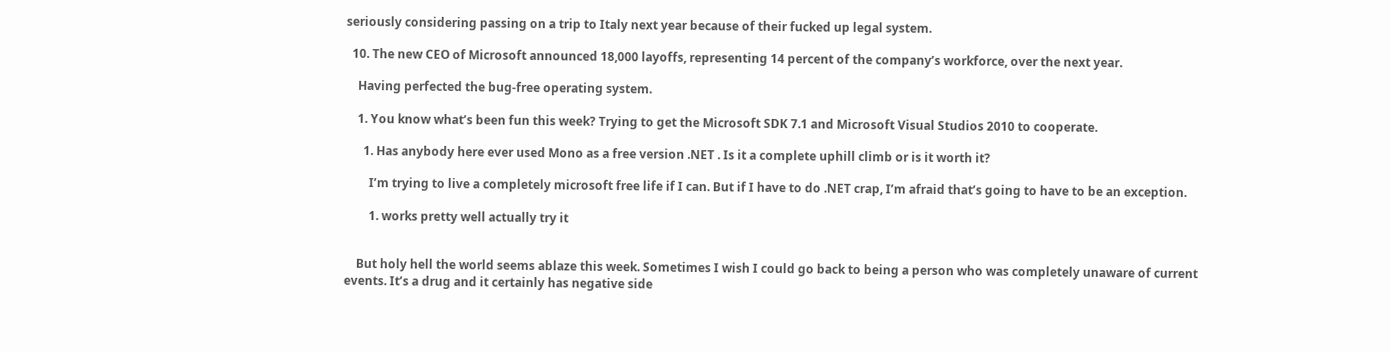seriously considering passing on a trip to Italy next year because of their fucked up legal system.

  10. The new CEO of Microsoft announced 18,000 layoffs, representing 14 percent of the company’s workforce, over the next year.

    Having perfected the bug-free operating system.

    1. You know what’s been fun this week? Trying to get the Microsoft SDK 7.1 and Microsoft Visual Studios 2010 to cooperate.

      1. Has anybody here ever used Mono as a free version .NET . Is it a complete uphill climb or is it worth it?

        I’m trying to live a completely microsoft free life if I can. But if I have to do .NET crap, I’m afraid that’s going to have to be an exception.

        1. works pretty well actually try it


    But holy hell the world seems ablaze this week. Sometimes I wish I could go back to being a person who was completely unaware of current events. It’s a drug and it certainly has negative side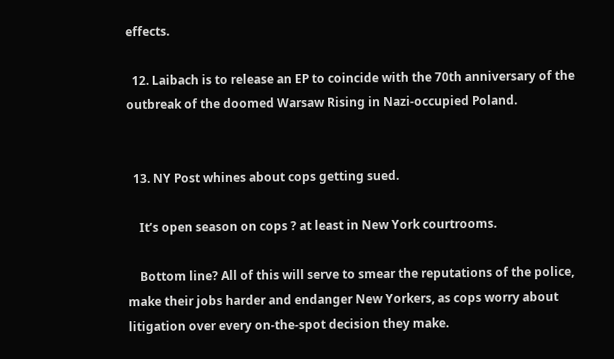effects.

  12. Laibach is to release an EP to coincide with the 70th anniversary of the outbreak of the doomed Warsaw Rising in Nazi-occupied Poland.


  13. NY Post whines about cops getting sued.

    It’s open season on cops ? at least in New York courtrooms.

    Bottom line? All of this will serve to smear the reputations of the police, make their jobs harder and endanger New Yorkers, as cops worry about litigation over every on-the-spot decision they make.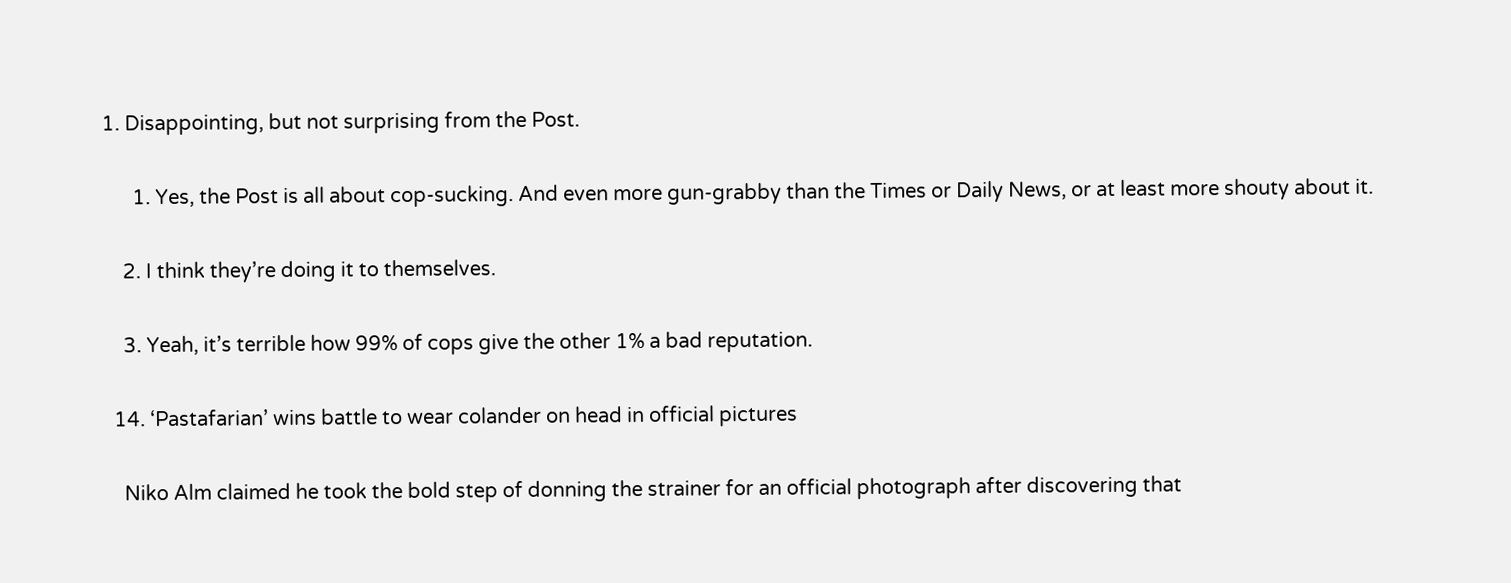1. Disappointing, but not surprising from the Post.

      1. Yes, the Post is all about cop-sucking. And even more gun-grabby than the Times or Daily News, or at least more shouty about it.

    2. I think they’re doing it to themselves.

    3. Yeah, it’s terrible how 99% of cops give the other 1% a bad reputation.

  14. ‘Pastafarian’ wins battle to wear colander on head in official pictures

    Niko Alm claimed he took the bold step of donning the strainer for an official photograph after discovering that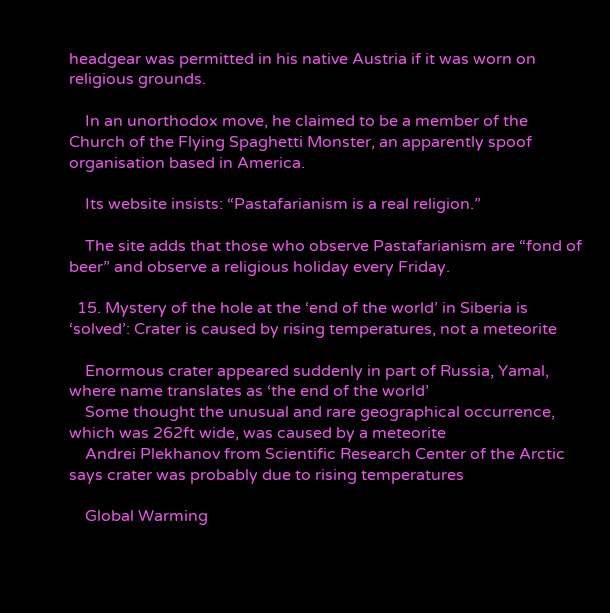headgear was permitted in his native Austria if it was worn on religious grounds.

    In an unorthodox move, he claimed to be a member of the Church of the Flying Spaghetti Monster, an apparently spoof organisation based in America.

    Its website insists: “Pastafarianism is a real religion.”

    The site adds that those who observe Pastafarianism are “fond of beer” and observe a religious holiday every Friday.

  15. Mystery of the hole at the ‘end of the world’ in Siberia is ‘solved’: Crater is caused by rising temperatures, not a meteorite

    Enormous crater appeared suddenly in part of Russia, Yamal, where name translates as ‘the end of the world’
    Some thought the unusual and rare geographical occurrence, which was 262ft wide, was caused by a meteorite
    Andrei Plekhanov from Scientific Research Center of the Arctic says crater was probably due to rising temperatures

    Global Warming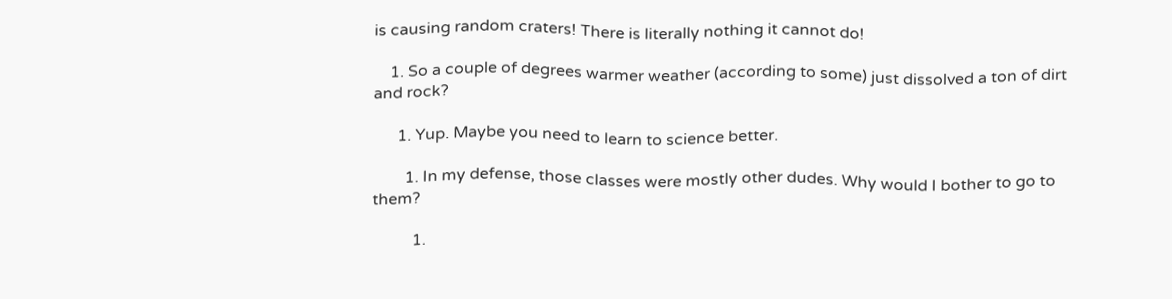is causing random craters! There is literally nothing it cannot do!

    1. So a couple of degrees warmer weather (according to some) just dissolved a ton of dirt and rock?

      1. Yup. Maybe you need to learn to science better.

        1. In my defense, those classes were mostly other dudes. Why would I bother to go to them?

          1.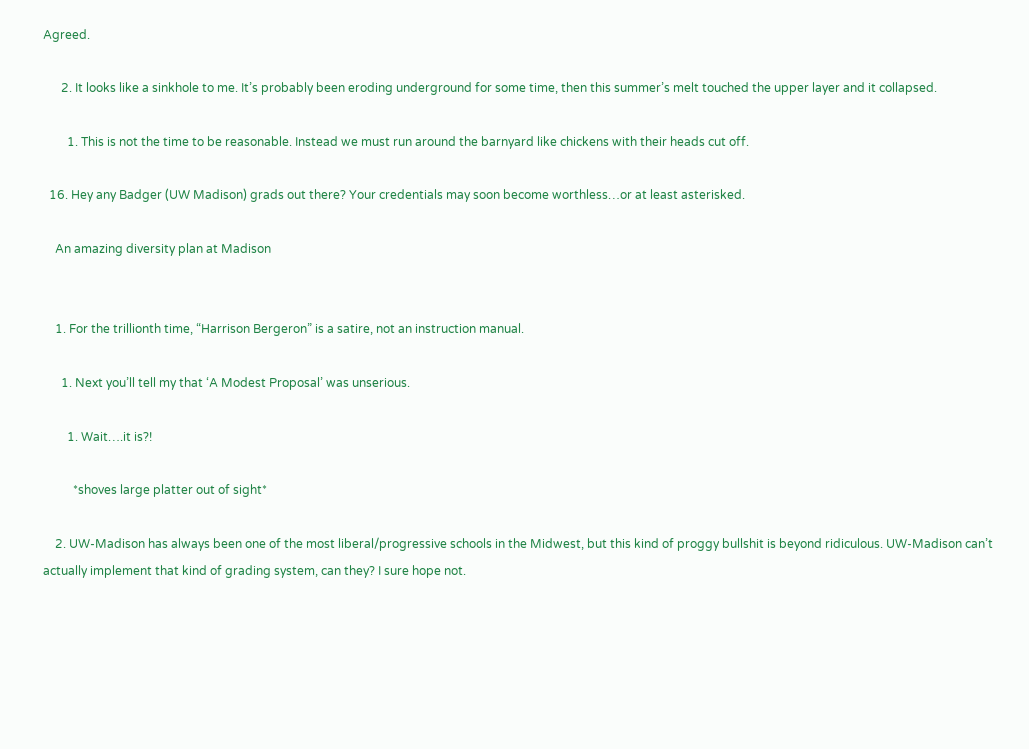Agreed.

      2. It looks like a sinkhole to me. It’s probably been eroding underground for some time, then this summer’s melt touched the upper layer and it collapsed.

        1. This is not the time to be reasonable. Instead we must run around the barnyard like chickens with their heads cut off.

  16. Hey any Badger (UW Madison) grads out there? Your credentials may soon become worthless…or at least asterisked.

    An amazing diversity plan at Madison


    1. For the trillionth time, “Harrison Bergeron” is a satire, not an instruction manual.

      1. Next you’ll tell my that ‘A Modest Proposal’ was unserious.

        1. Wait….it is?!

          *shoves large platter out of sight*

    2. UW-Madison has always been one of the most liberal/progressive schools in the Midwest, but this kind of proggy bullshit is beyond ridiculous. UW-Madison can’t actually implement that kind of grading system, can they? I sure hope not.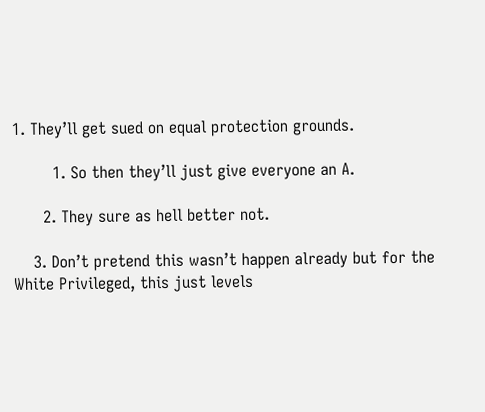1. They’ll get sued on equal protection grounds.

        1. So then they’ll just give everyone an A.

      2. They sure as hell better not.

    3. Don’t pretend this wasn’t happen already but for the White Privileged, this just levels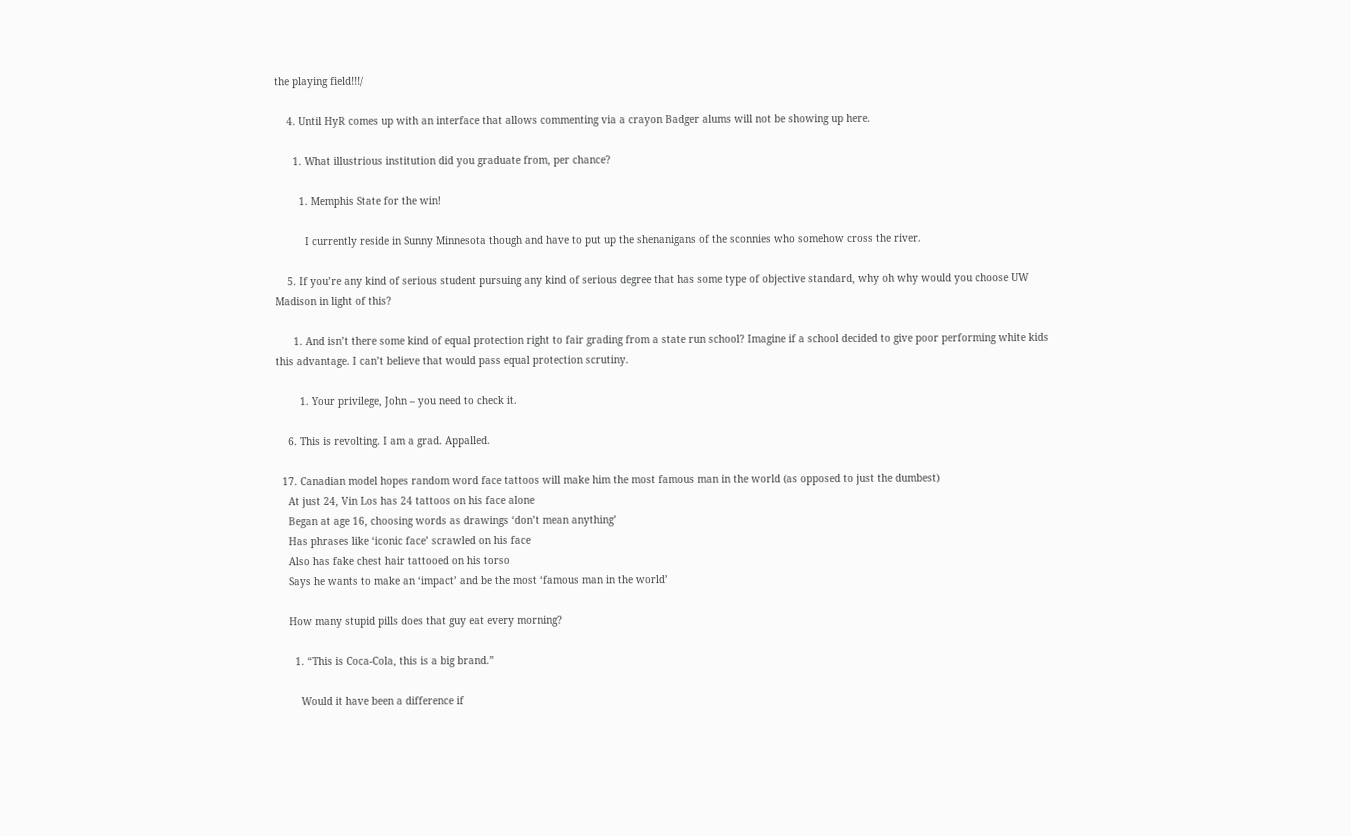the playing field!!!/

    4. Until HyR comes up with an interface that allows commenting via a crayon Badger alums will not be showing up here.

      1. What illustrious institution did you graduate from, per chance?

        1. Memphis State for the win!

          I currently reside in Sunny Minnesota though and have to put up the shenanigans of the sconnies who somehow cross the river.

    5. If you’re any kind of serious student pursuing any kind of serious degree that has some type of objective standard, why oh why would you choose UW Madison in light of this?

      1. And isn’t there some kind of equal protection right to fair grading from a state run school? Imagine if a school decided to give poor performing white kids this advantage. I can’t believe that would pass equal protection scrutiny.

        1. Your privilege, John – you need to check it.

    6. This is revolting. I am a grad. Appalled.

  17. Canadian model hopes random word face tattoos will make him the most famous man in the world (as opposed to just the dumbest)
    At just 24, Vin Los has 24 tattoos on his face alone
    Began at age 16, choosing words as drawings ‘don’t mean anything’
    Has phrases like ‘iconic face’ scrawled on his face
    Also has fake chest hair tattooed on his torso
    Says he wants to make an ‘impact’ and be the most ‘famous man in the world’

    How many stupid pills does that guy eat every morning?

      1. “This is Coca-Cola, this is a big brand.”

        Would it have been a difference if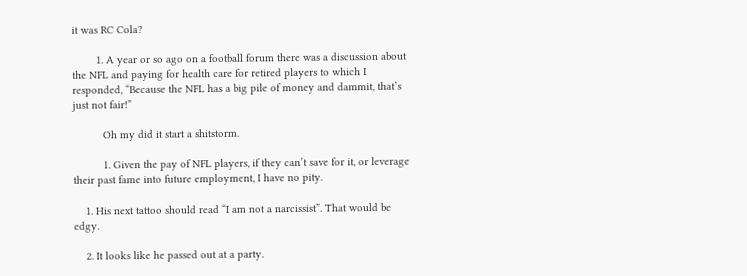it was RC Cola?

        1. A year or so ago on a football forum there was a discussion about the NFL and paying for health care for retired players to which I responded, “Because the NFL has a big pile of money and dammit, that’s just not fair!”

          Oh my did it start a shitstorm.

          1. Given the pay of NFL players, if they can’t save for it, or leverage their past fame into future employment, I have no pity.

    1. His next tattoo should read “I am not a narcissist”. That would be edgy.

    2. It looks like he passed out at a party.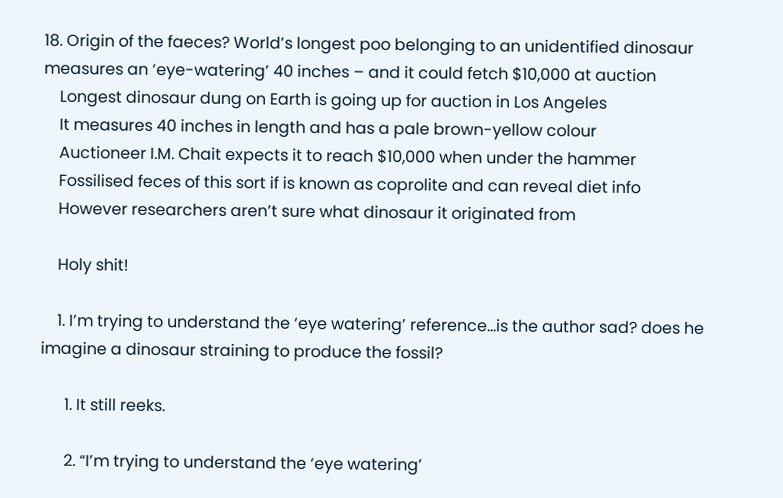18. Origin of the faeces? World’s longest poo belonging to an unidentified dinosaur measures an ‘eye-watering’ 40 inches – and it could fetch $10,000 at auction
    Longest dinosaur dung on Earth is going up for auction in Los Angeles
    It measures 40 inches in length and has a pale brown-yellow colour
    Auctioneer I.M. Chait expects it to reach $10,000 when under the hammer
    Fossilised feces of this sort if is known as coprolite and can reveal diet info
    However researchers aren’t sure what dinosaur it originated from

    Holy shit!

    1. I’m trying to understand the ‘eye watering’ reference…is the author sad? does he imagine a dinosaur straining to produce the fossil?

      1. It still reeks.

      2. “I’m trying to understand the ‘eye watering’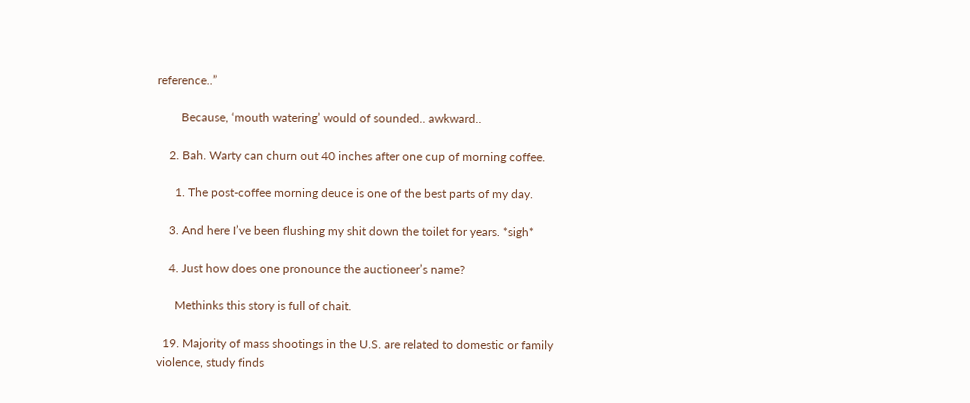reference..”

        Because, ‘mouth watering’ would of sounded.. awkward..

    2. Bah. Warty can churn out 40 inches after one cup of morning coffee.

      1. The post-coffee morning deuce is one of the best parts of my day.

    3. And here I’ve been flushing my shit down the toilet for years. *sigh*

    4. Just how does one pronounce the auctioneer’s name?

      Methinks this story is full of chait.

  19. Majority of mass shootings in the U.S. are related to domestic or family violence, study finds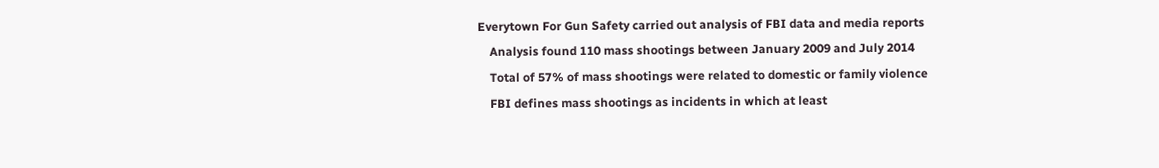Everytown For Gun Safety carried out analysis of FBI data and media reports
    Analysis found 110 mass shootings between January 2009 and July 2014
    Total of 57% of mass shootings were related to domestic or family violence
    FBI defines mass shootings as incidents in which at least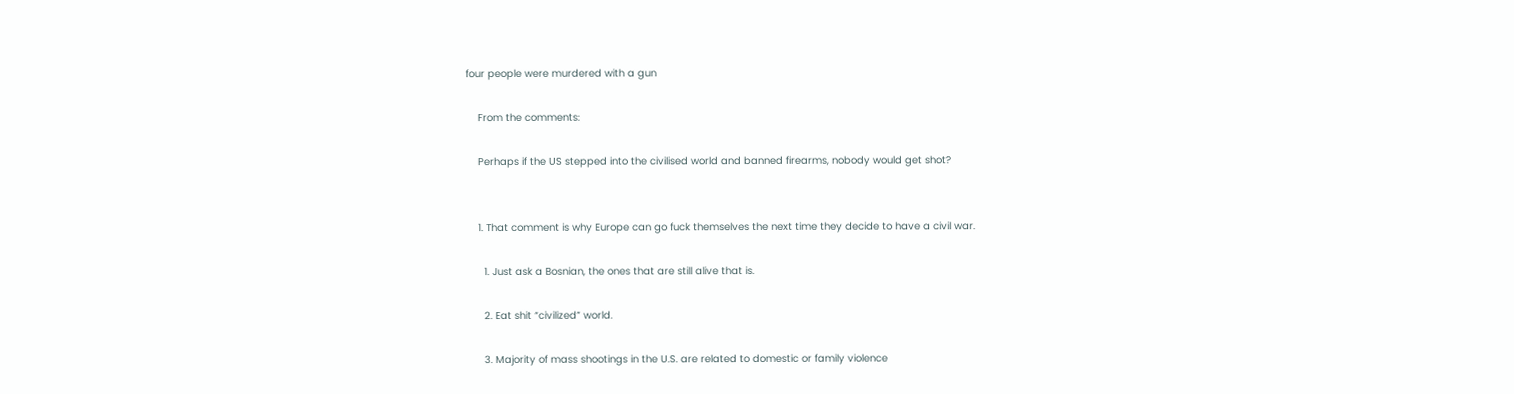four people were murdered with a gun

    From the comments:

    Perhaps if the US stepped into the civilised world and banned firearms, nobody would get shot?


    1. That comment is why Europe can go fuck themselves the next time they decide to have a civil war.

      1. Just ask a Bosnian, the ones that are still alive that is.

      2. Eat shit “civilized” world.

      3. Majority of mass shootings in the U.S. are related to domestic or family violence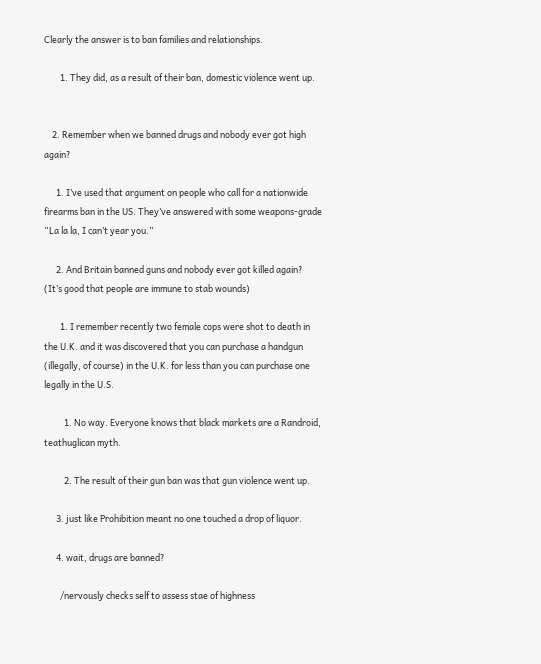Clearly the answer is to ban families and relationships.

        1. They did, as a result of their ban, domestic violence went up.


    2. Remember when we banned drugs and nobody ever got high again?

      1. I’ve used that argument on people who call for a nationwide firearms ban in the US. They’ve answered with some weapons-grade “La la la, I can’t year you.”

      2. And Britain banned guns and nobody ever got killed again? (It’s good that people are immune to stab wounds)

        1. I remember recently two female cops were shot to death in the U.K. and it was discovered that you can purchase a handgun (illegally, of course) in the U.K. for less than you can purchase one legally in the U.S.

          1. No way. Everyone knows that black markets are a Randroid, teathuglican myth.

          2. The result of their gun ban was that gun violence went up.

      3. just like Prohibition meant no one touched a drop of liquor.

      4. wait, drugs are banned?

        /nervously checks self to assess stae of highness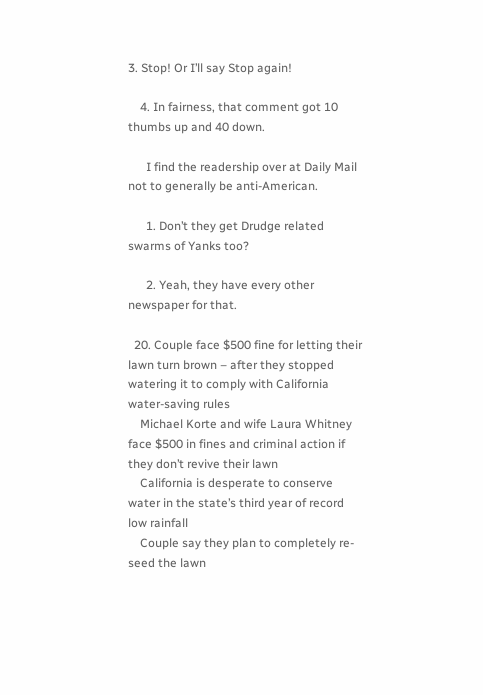3. Stop! Or I’ll say Stop again!

    4. In fairness, that comment got 10 thumbs up and 40 down.

      I find the readership over at Daily Mail not to generally be anti-American.

      1. Don’t they get Drudge related swarms of Yanks too?

      2. Yeah, they have every other newspaper for that.

  20. Couple face $500 fine for letting their lawn turn brown – after they stopped watering it to comply with California water-saving rules
    Michael Korte and wife Laura Whitney face $500 in fines and criminal action if they don’t revive their lawn
    California is desperate to conserve water in the state’s third year of record low rainfall
    Couple say they plan to completely re-seed the lawn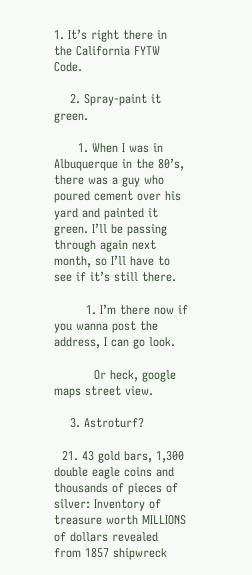1. It’s right there in the California FYTW Code.

    2. Spray-paint it green.

      1. When I was in Albuquerque in the 80’s, there was a guy who poured cement over his yard and painted it green. I’ll be passing through again next month, so I’ll have to see if it’s still there.

        1. I’m there now if you wanna post the address, I can go look.

          Or heck, google maps street view.

    3. Astroturf?

  21. 43 gold bars, 1,300 double eagle coins and thousands of pieces of silver: Inventory of treasure worth MILLIONS of dollars revealed from 1857 shipwreck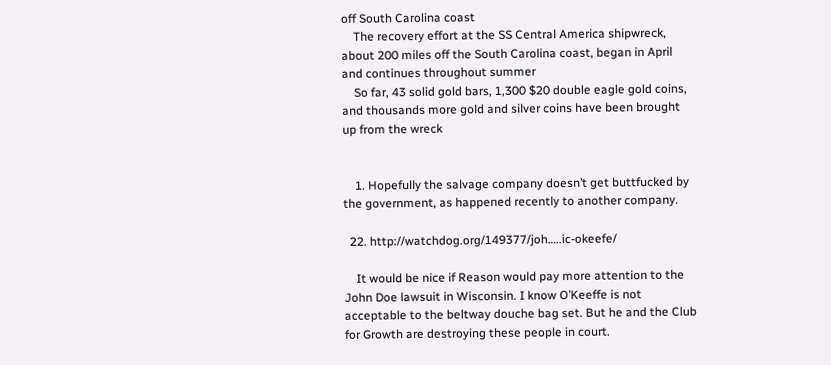off South Carolina coast
    The recovery effort at the SS Central America shipwreck, about 200 miles off the South Carolina coast, began in April and continues throughout summer
    So far, 43 solid gold bars, 1,300 $20 double eagle gold coins, and thousands more gold and silver coins have been brought up from the wreck


    1. Hopefully the salvage company doesn’t get buttfucked by the government, as happened recently to another company.

  22. http://watchdog.org/149377/joh…..ic-okeefe/

    It would be nice if Reason would pay more attention to the John Doe lawsuit in Wisconsin. I know O’Keeffe is not acceptable to the beltway douche bag set. But he and the Club for Growth are destroying these people in court.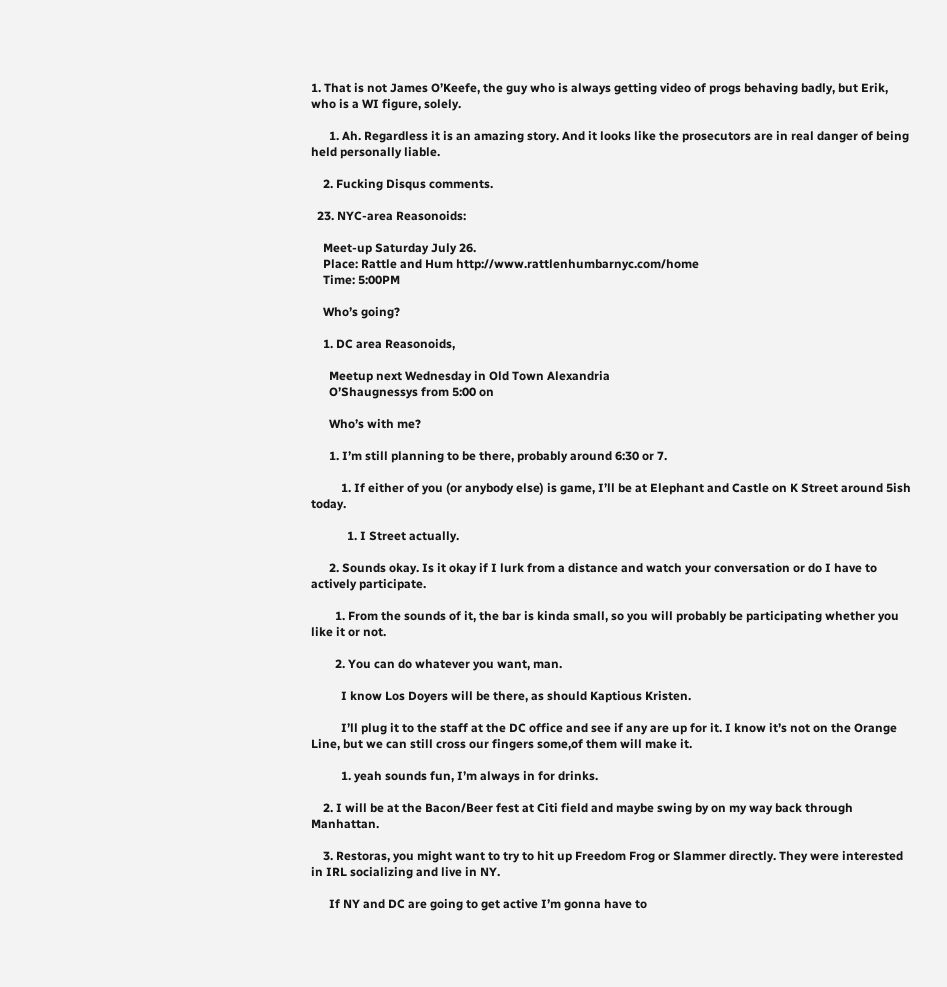1. That is not James O’Keefe, the guy who is always getting video of progs behaving badly, but Erik, who is a WI figure, solely.

      1. Ah. Regardless it is an amazing story. And it looks like the prosecutors are in real danger of being held personally liable.

    2. Fucking Disqus comments.

  23. NYC-area Reasonoids:

    Meet-up Saturday July 26.
    Place: Rattle and Hum http://www.rattlenhumbarnyc.com/home
    Time: 5:00PM

    Who’s going?

    1. DC area Reasonoids,

      Meetup next Wednesday in Old Town Alexandria
      O’Shaugnessys from 5:00 on

      Who’s with me?

      1. I’m still planning to be there, probably around 6:30 or 7.

          1. If either of you (or anybody else) is game, I’ll be at Elephant and Castle on K Street around 5ish today.

            1. I Street actually.

      2. Sounds okay. Is it okay if I lurk from a distance and watch your conversation or do I have to actively participate.

        1. From the sounds of it, the bar is kinda small, so you will probably be participating whether you like it or not.

        2. You can do whatever you want, man.

          I know Los Doyers will be there, as should Kaptious Kristen.

          I’ll plug it to the staff at the DC office and see if any are up for it. I know it’s not on the Orange Line, but we can still cross our fingers some,of them will make it.

          1. yeah sounds fun, I’m always in for drinks.

    2. I will be at the Bacon/Beer fest at Citi field and maybe swing by on my way back through Manhattan.

    3. Restoras, you might want to try to hit up Freedom Frog or Slammer directly. They were interested in IRL socializing and live in NY.

      If NY and DC are going to get active I’m gonna have to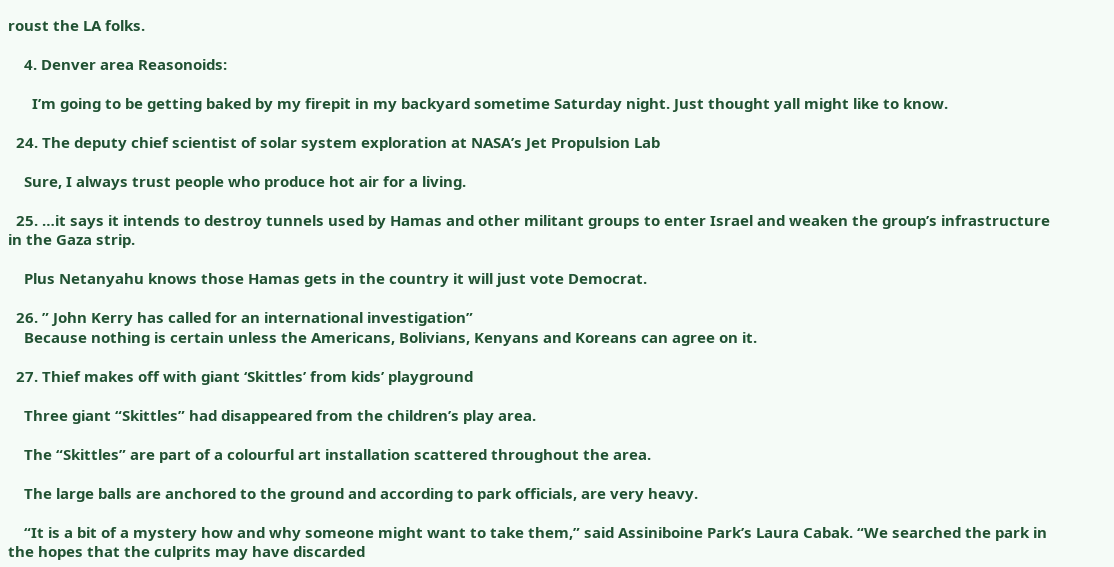roust the LA folks.

    4. Denver area Reasonoids:

      I’m going to be getting baked by my firepit in my backyard sometime Saturday night. Just thought yall might like to know.

  24. The deputy chief scientist of solar system exploration at NASA’s Jet Propulsion Lab

    Sure, I always trust people who produce hot air for a living.

  25. …it says it intends to destroy tunnels used by Hamas and other militant groups to enter Israel and weaken the group’s infrastructure in the Gaza strip.

    Plus Netanyahu knows those Hamas gets in the country it will just vote Democrat.

  26. ” John Kerry has called for an international investigation”
    Because nothing is certain unless the Americans, Bolivians, Kenyans and Koreans can agree on it.

  27. Thief makes off with giant ‘Skittles’ from kids’ playground

    Three giant “Skittles” had disappeared from the children’s play area.

    The “Skittles” are part of a colourful art installation scattered throughout the area.

    The large balls are anchored to the ground and according to park officials, are very heavy.

    “It is a bit of a mystery how and why someone might want to take them,” said Assiniboine Park’s Laura Cabak. “We searched the park in the hopes that the culprits may have discarded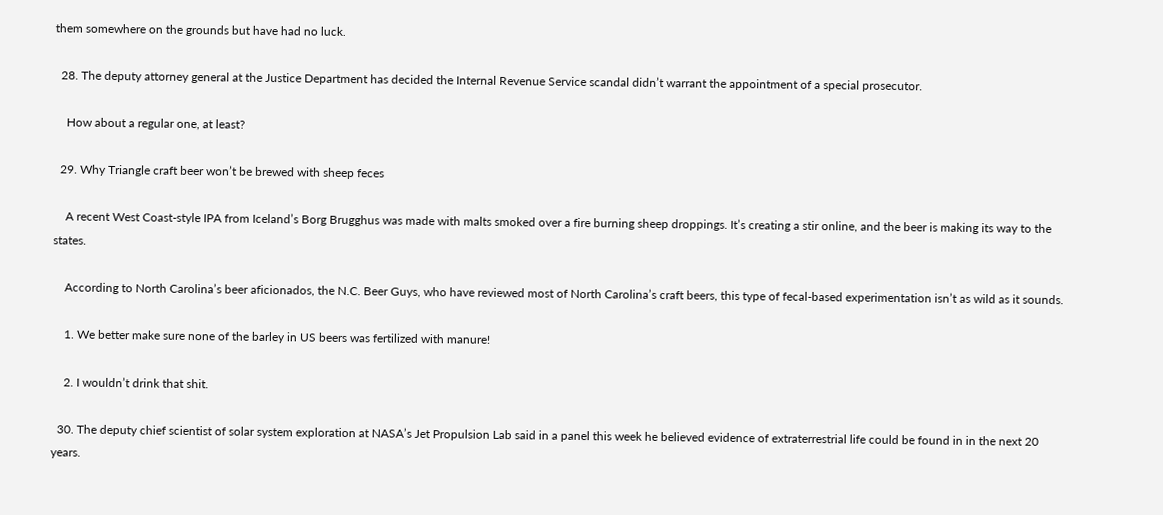them somewhere on the grounds but have had no luck.

  28. The deputy attorney general at the Justice Department has decided the Internal Revenue Service scandal didn’t warrant the appointment of a special prosecutor.

    How about a regular one, at least?

  29. Why Triangle craft beer won’t be brewed with sheep feces

    A recent West Coast-style IPA from Iceland’s Borg Brugghus was made with malts smoked over a fire burning sheep droppings. It’s creating a stir online, and the beer is making its way to the states.

    According to North Carolina’s beer aficionados, the N.C. Beer Guys, who have reviewed most of North Carolina’s craft beers, this type of fecal-based experimentation isn’t as wild as it sounds.

    1. We better make sure none of the barley in US beers was fertilized with manure!

    2. I wouldn’t drink that shit.

  30. The deputy chief scientist of solar system exploration at NASA’s Jet Propulsion Lab said in a panel this week he believed evidence of extraterrestrial life could be found in in the next 20 years.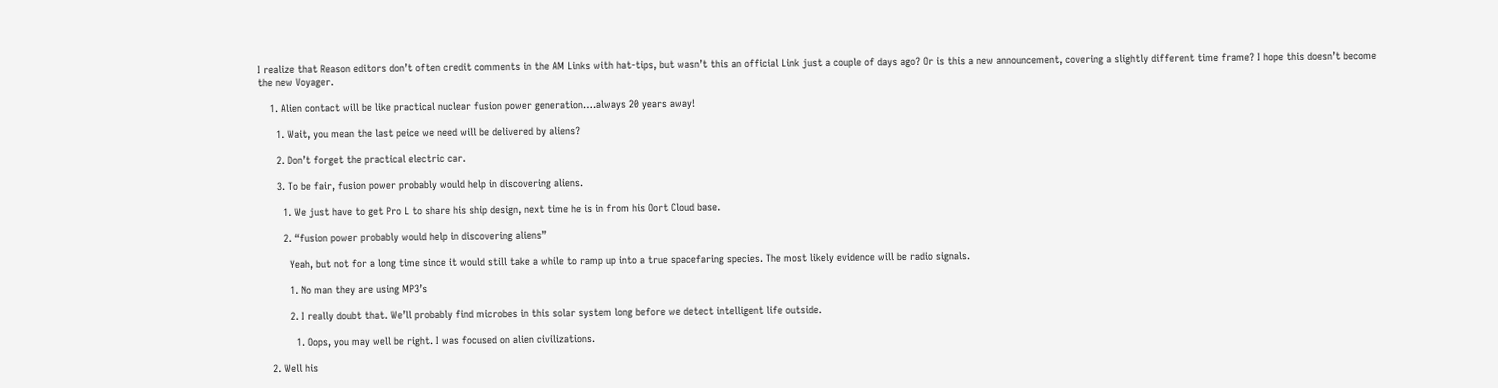I realize that Reason editors don’t often credit comments in the AM Links with hat-tips, but wasn’t this an official Link just a couple of days ago? Or is this a new announcement, covering a slightly different time frame? I hope this doesn’t become the new Voyager.

    1. Alien contact will be like practical nuclear fusion power generation….always 20 years away!

      1. Wait, you mean the last peice we need will be delivered by aliens?

      2. Don’t forget the practical electric car.

      3. To be fair, fusion power probably would help in discovering aliens.

        1. We just have to get Pro L to share his ship design, next time he is in from his Oort Cloud base.

        2. “fusion power probably would help in discovering aliens”

          Yeah, but not for a long time since it would still take a while to ramp up into a true spacefaring species. The most likely evidence will be radio signals.

          1. No man they are using MP3’s

          2. I really doubt that. We’ll probably find microbes in this solar system long before we detect intelligent life outside.

            1. Oops, you may well be right. I was focused on alien civilizations.

    2. Well his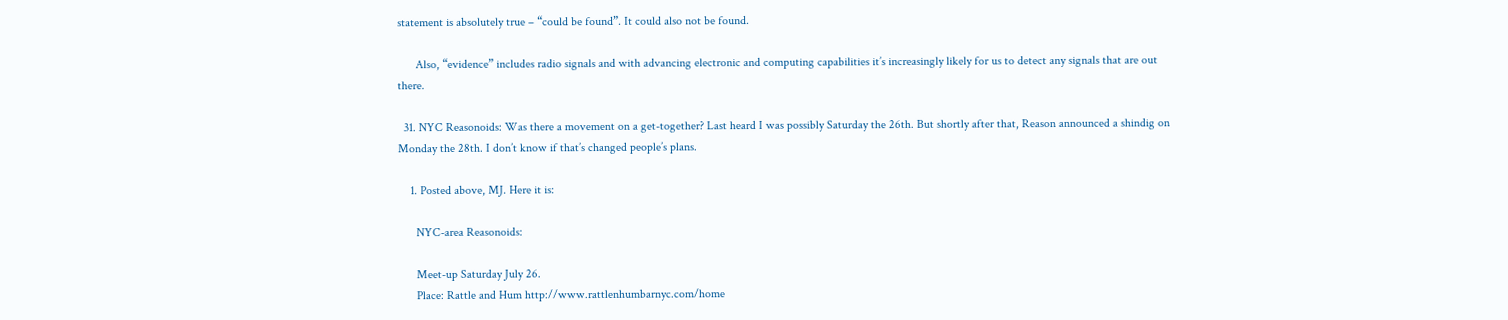statement is absolutely true – “could be found”. It could also not be found.

      Also, “evidence” includes radio signals and with advancing electronic and computing capabilities it’s increasingly likely for us to detect any signals that are out there.

  31. NYC Reasonoids: Was there a movement on a get-together? Last heard I was possibly Saturday the 26th. But shortly after that, Reason announced a shindig on Monday the 28th. I don’t know if that’s changed people’s plans.

    1. Posted above, MJ. Here it is:

      NYC-area Reasonoids:

      Meet-up Saturday July 26.
      Place: Rattle and Hum http://www.rattlenhumbarnyc.com/home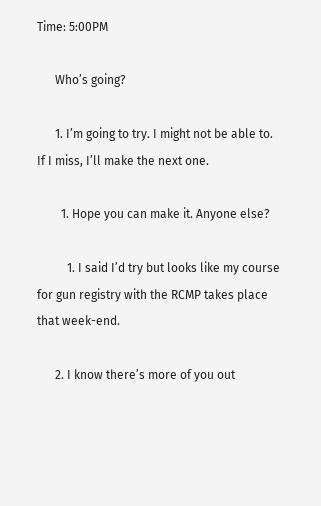Time: 5:00PM

      Who’s going?

      1. I’m going to try. I might not be able to. If I miss, I’ll make the next one.

        1. Hope you can make it. Anyone else?

          1. I said I’d try but looks like my course for gun registry with the RCMP takes place that week-end.

      2. I know there’s more of you out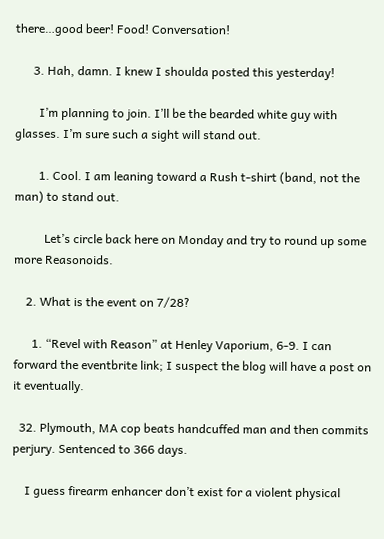there…good beer! Food! Conversation!

      3. Hah, damn. I knew I shoulda posted this yesterday!

        I’m planning to join. I’ll be the bearded white guy with glasses. I’m sure such a sight will stand out.

        1. Cool. I am leaning toward a Rush t-shirt (band, not the man) to stand out.

          Let’s circle back here on Monday and try to round up some more Reasonoids.

    2. What is the event on 7/28?

      1. “Revel with Reason” at Henley Vaporium, 6-9. I can forward the eventbrite link; I suspect the blog will have a post on it eventually.

  32. Plymouth, MA cop beats handcuffed man and then commits perjury. Sentenced to 366 days.

    I guess firearm enhancer don’t exist for a violent physical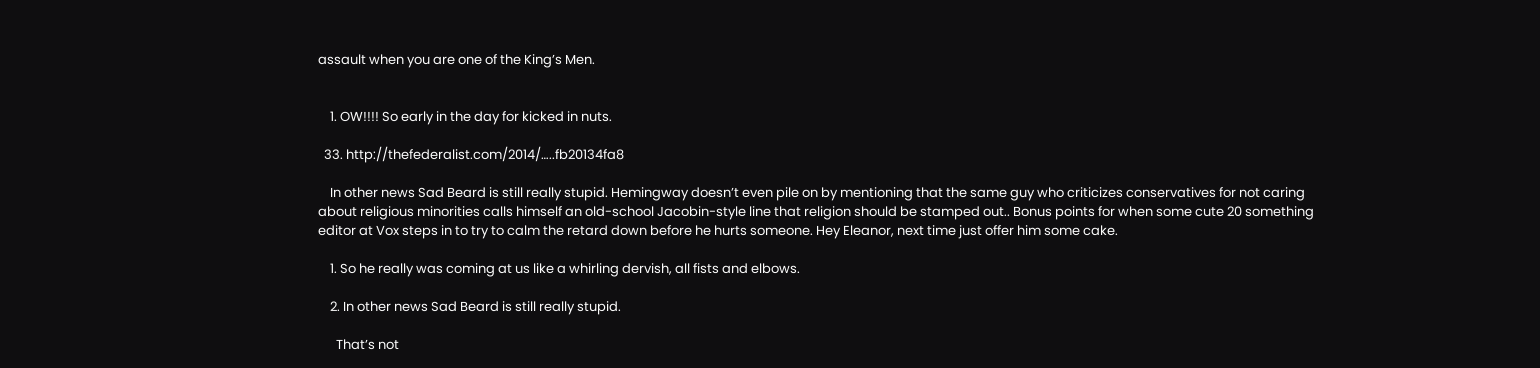assault when you are one of the King’s Men.


    1. OW!!!! So early in the day for kicked in nuts.

  33. http://thefederalist.com/2014/…..fb20134fa8

    In other news Sad Beard is still really stupid. Hemingway doesn’t even pile on by mentioning that the same guy who criticizes conservatives for not caring about religious minorities calls himself an old-school Jacobin-style line that religion should be stamped out.. Bonus points for when some cute 20 something editor at Vox steps in to try to calm the retard down before he hurts someone. Hey Eleanor, next time just offer him some cake.

    1. So he really was coming at us like a whirling dervish, all fists and elbows.

    2. In other news Sad Beard is still really stupid.

      That’s not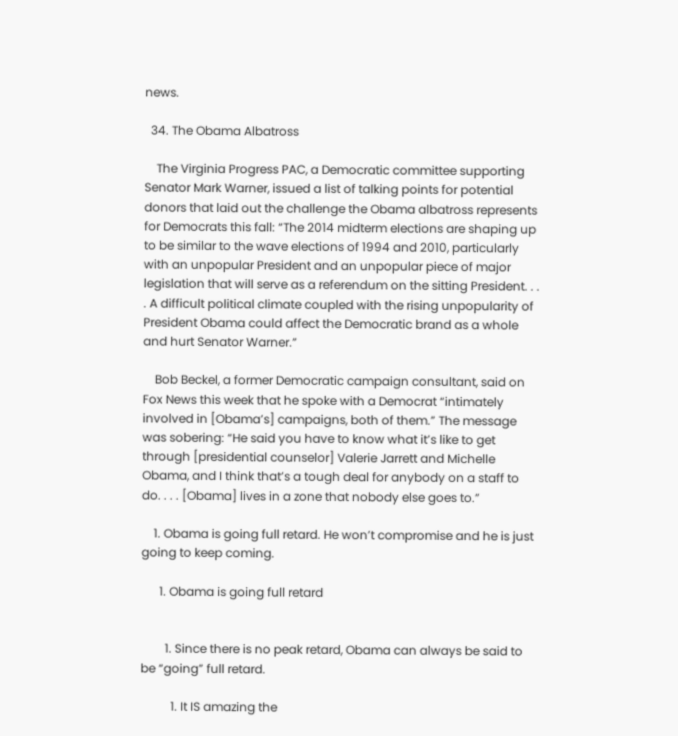news.

  34. The Obama Albatross

    The Virginia Progress PAC, a Democratic committee supporting Senator Mark Warner, issued a list of talking points for potential donors that laid out the challenge the Obama albatross represents for Democrats this fall: “The 2014 midterm elections are shaping up to be similar to the wave elections of 1994 and 2010, particularly with an unpopular President and an unpopular piece of major legislation that will serve as a referendum on the sitting President. . . . A difficult political climate coupled with the rising unpopularity of President Obama could affect the Democratic brand as a whole and hurt Senator Warner.”

    Bob Beckel, a former Democratic campaign consultant, said on Fox News this week that he spoke with a Democrat “intimately involved in [Obama’s] campaigns, both of them.” The message was sobering: “He said you have to know what it’s like to get through [presidential counselor] Valerie Jarrett and Michelle Obama, and I think that’s a tough deal for anybody on a staff to do. . . . [Obama] lives in a zone that nobody else goes to.”

    1. Obama is going full retard. He won’t compromise and he is just going to keep coming.

      1. Obama is going full retard


        1. Since there is no peak retard, Obama can always be said to be “going” full retard.

          1. It IS amazing the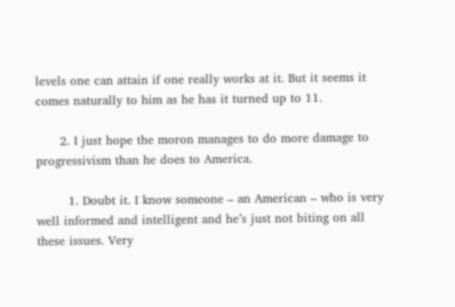levels one can attain if one really works at it. But it seems it comes naturally to him as he has it turned up to 11.

      2. I just hope the moron manages to do more damage to progressivism than he does to America.

        1. Doubt it. I know someone – an American – who is very well informed and intelligent and he’s just not biting on all these issues. Very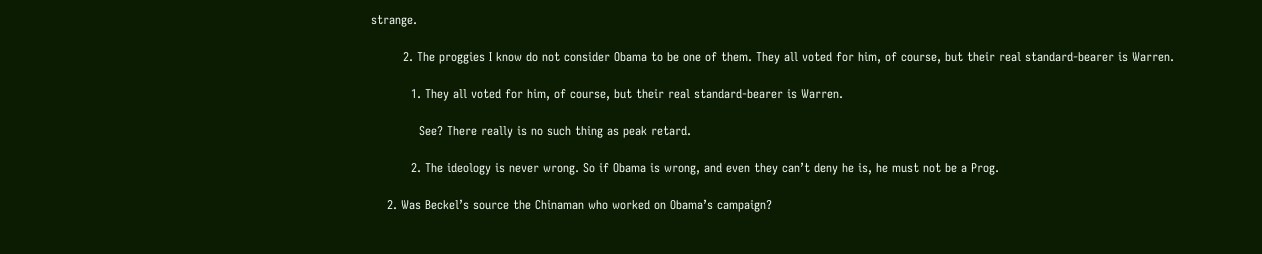strange.

        2. The proggies I know do not consider Obama to be one of them. They all voted for him, of course, but their real standard-bearer is Warren.

          1. They all voted for him, of course, but their real standard-bearer is Warren.

            See? There really is no such thing as peak retard.

          2. The ideology is never wrong. So if Obama is wrong, and even they can’t deny he is, he must not be a Prog.

    2. Was Beckel’s source the Chinaman who worked on Obama’s campaign?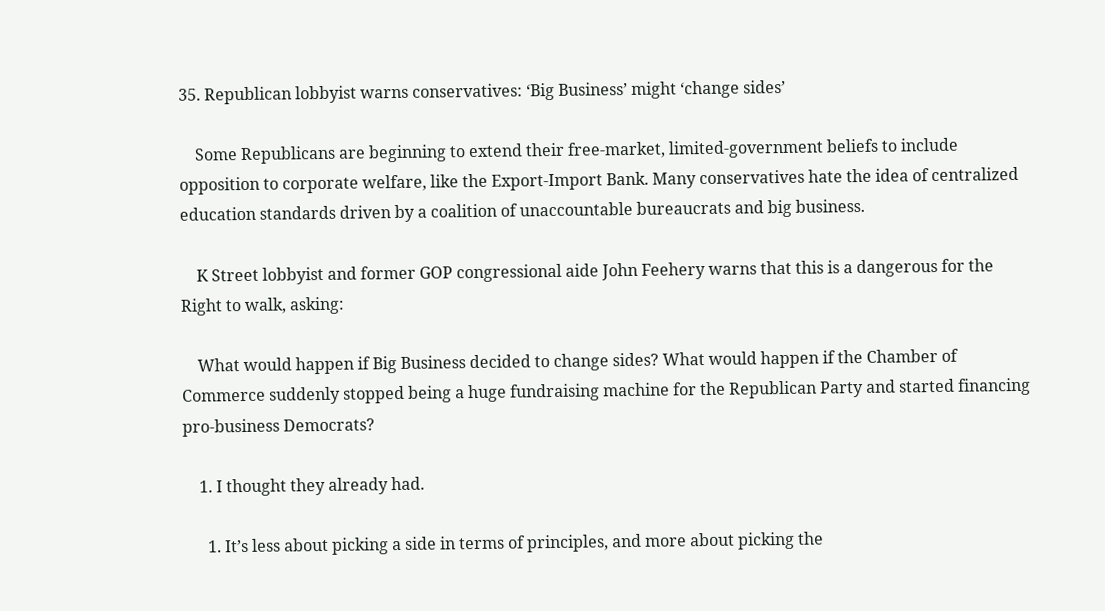35. Republican lobbyist warns conservatives: ‘Big Business’ might ‘change sides’

    Some Republicans are beginning to extend their free-market, limited-government beliefs to include opposition to corporate welfare, like the Export-Import Bank. Many conservatives hate the idea of centralized education standards driven by a coalition of unaccountable bureaucrats and big business.

    K Street lobbyist and former GOP congressional aide John Feehery warns that this is a dangerous for the Right to walk, asking:

    What would happen if Big Business decided to change sides? What would happen if the Chamber of Commerce suddenly stopped being a huge fundraising machine for the Republican Party and started financing pro-business Democrats?

    1. I thought they already had.

      1. It’s less about picking a side in terms of principles, and more about picking the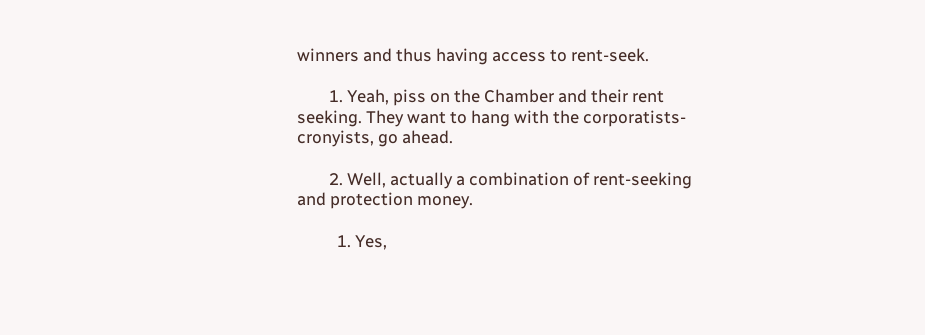winners and thus having access to rent-seek.

        1. Yeah, piss on the Chamber and their rent seeking. They want to hang with the corporatists-cronyists, go ahead.

        2. Well, actually a combination of rent-seeking and protection money.

          1. Yes,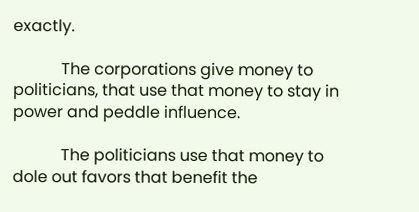exactly.

            The corporations give money to politicians, that use that money to stay in power and peddle influence.

            The politicians use that money to dole out favors that benefit the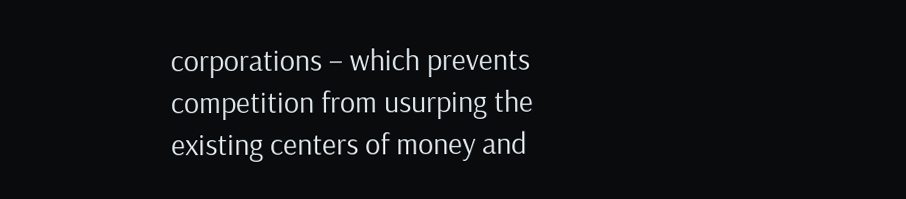corporations – which prevents competition from usurping the existing centers of money and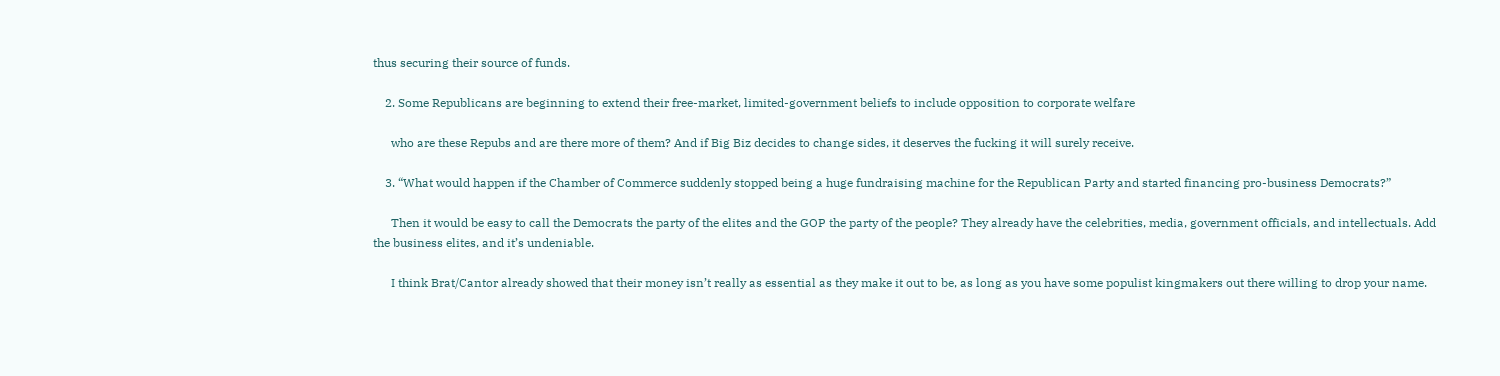thus securing their source of funds.

    2. Some Republicans are beginning to extend their free-market, limited-government beliefs to include opposition to corporate welfare

      who are these Repubs and are there more of them? And if Big Biz decides to change sides, it deserves the fucking it will surely receive.

    3. “What would happen if the Chamber of Commerce suddenly stopped being a huge fundraising machine for the Republican Party and started financing pro-business Democrats?”

      Then it would be easy to call the Democrats the party of the elites and the GOP the party of the people? They already have the celebrities, media, government officials, and intellectuals. Add the business elites, and it’s undeniable.

      I think Brat/Cantor already showed that their money isn’t really as essential as they make it out to be, as long as you have some populist kingmakers out there willing to drop your name.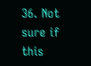36. Not sure if this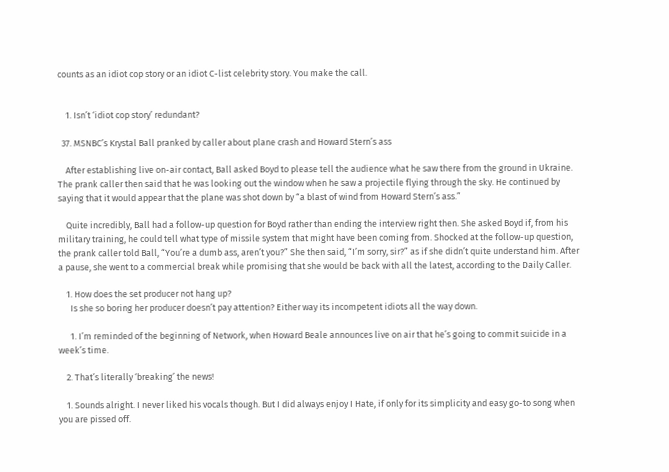counts as an idiot cop story or an idiot C-list celebrity story. You make the call.


    1. Isn’t ‘idiot cop story’ redundant?

  37. MSNBC’s Krystal Ball pranked by caller about plane crash and Howard Stern’s ass

    After establishing live on-air contact, Ball asked Boyd to please tell the audience what he saw there from the ground in Ukraine. The prank caller then said that he was looking out the window when he saw a projectile flying through the sky. He continued by saying that it would appear that the plane was shot down by “a blast of wind from Howard Stern’s ass.”

    Quite incredibly, Ball had a follow-up question for Boyd rather than ending the interview right then. She asked Boyd if, from his military training, he could tell what type of missile system that might have been coming from. Shocked at the follow-up question, the prank caller told Ball, “You’re a dumb ass, aren’t you?” She then said, “I’m sorry, sir?” as if she didn’t quite understand him. After a pause, she went to a commercial break while promising that she would be back with all the latest, according to the Daily Caller.

    1. How does the set producer not hang up?
      Is she so boring her producer doesn’t pay attention? Either way its incompetent idiots all the way down.

      1. I’m reminded of the beginning of Network, when Howard Beale announces live on air that he’s going to commit suicide in a week’s time.

    2. That’s literally ‘breaking’ the news!

    1. Sounds alright. I never liked his vocals though. But I did always enjoy I Hate, if only for its simplicity and easy go-to song when you are pissed off.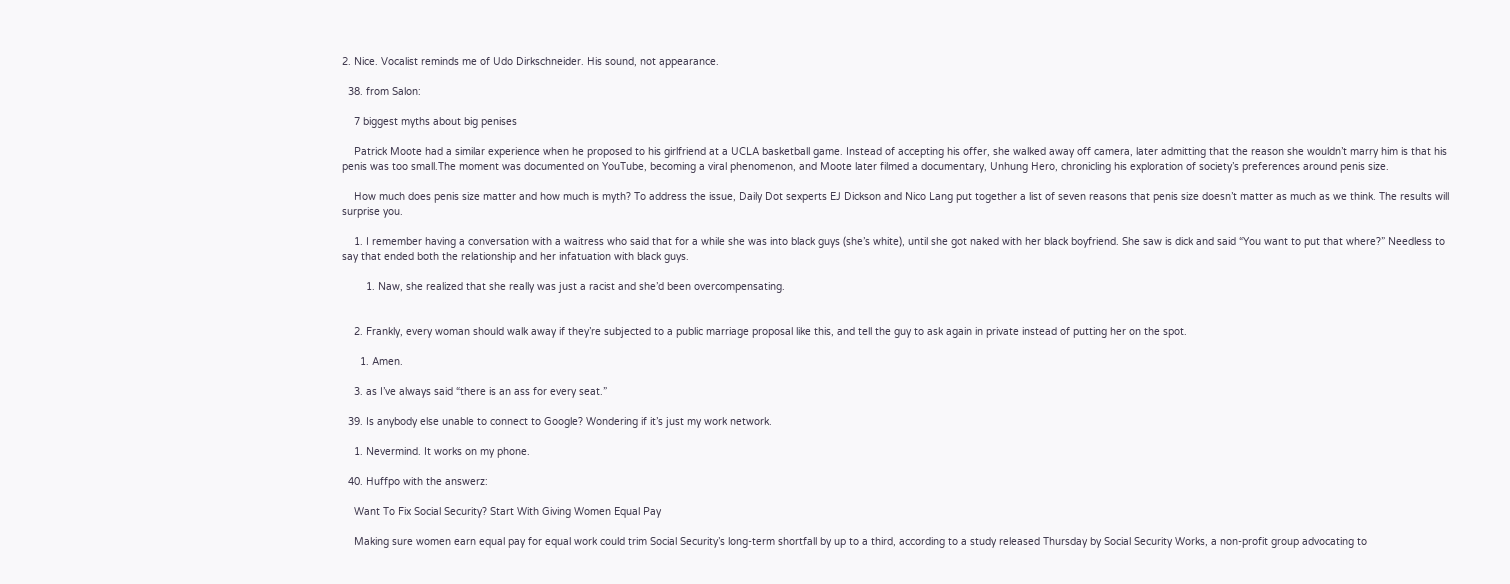2. Nice. Vocalist reminds me of Udo Dirkschneider. His sound, not appearance.

  38. from Salon:

    7 biggest myths about big penises

    Patrick Moote had a similar experience when he proposed to his girlfriend at a UCLA basketball game. Instead of accepting his offer, she walked away off camera, later admitting that the reason she wouldn’t marry him is that his penis was too small.The moment was documented on YouTube, becoming a viral phenomenon, and Moote later filmed a documentary, Unhung Hero, chronicling his exploration of society’s preferences around penis size.

    How much does penis size matter and how much is myth? To address the issue, Daily Dot sexperts EJ Dickson and Nico Lang put together a list of seven reasons that penis size doesn’t matter as much as we think. The results will surprise you.

    1. I remember having a conversation with a waitress who said that for a while she was into black guys (she’s white), until she got naked with her black boyfriend. She saw is dick and said “You want to put that where?” Needless to say that ended both the relationship and her infatuation with black guys.

        1. Naw, she realized that she really was just a racist and she’d been overcompensating.


    2. Frankly, every woman should walk away if they’re subjected to a public marriage proposal like this, and tell the guy to ask again in private instead of putting her on the spot.

      1. Amen.

    3. as I’ve always said “there is an ass for every seat.”

  39. Is anybody else unable to connect to Google? Wondering if it’s just my work network.

    1. Nevermind. It works on my phone.

  40. Huffpo with the answerz:

    Want To Fix Social Security? Start With Giving Women Equal Pay

    Making sure women earn equal pay for equal work could trim Social Security’s long-term shortfall by up to a third, according to a study released Thursday by Social Security Works, a non-profit group advocating to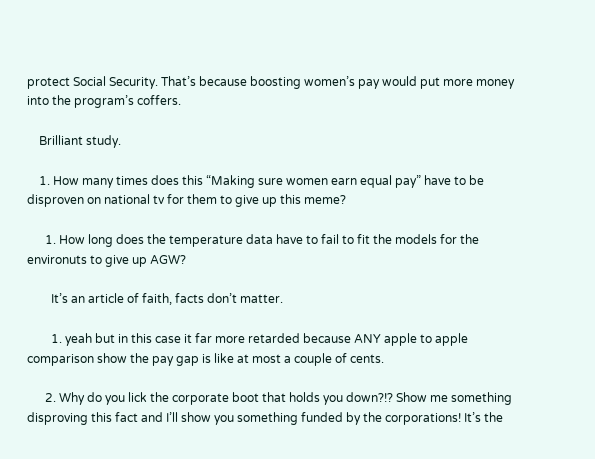protect Social Security. That’s because boosting women’s pay would put more money into the program’s coffers.

    Brilliant study.

    1. How many times does this “Making sure women earn equal pay” have to be disproven on national tv for them to give up this meme?

      1. How long does the temperature data have to fail to fit the models for the environuts to give up AGW?

        It’s an article of faith, facts don’t matter.

        1. yeah but in this case it far more retarded because ANY apple to apple comparison show the pay gap is like at most a couple of cents.

      2. Why do you lick the corporate boot that holds you down?!? Show me something disproving this fact and I’ll show you something funded by the corporations! It’s the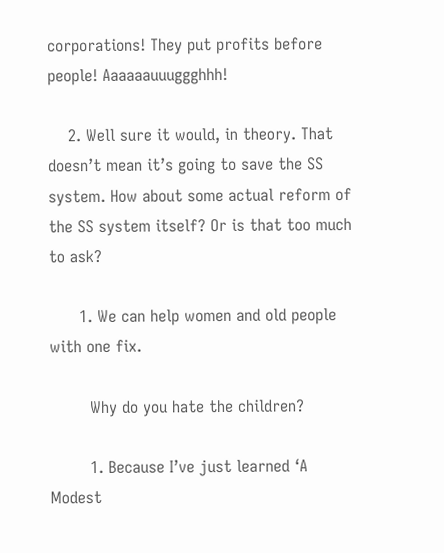corporations! They put profits before people! Aaaaaauuuggghhh!

    2. Well sure it would, in theory. That doesn’t mean it’s going to save the SS system. How about some actual reform of the SS system itself? Or is that too much to ask?

      1. We can help women and old people with one fix.

        Why do you hate the children?

        1. Because I’ve just learned ‘A Modest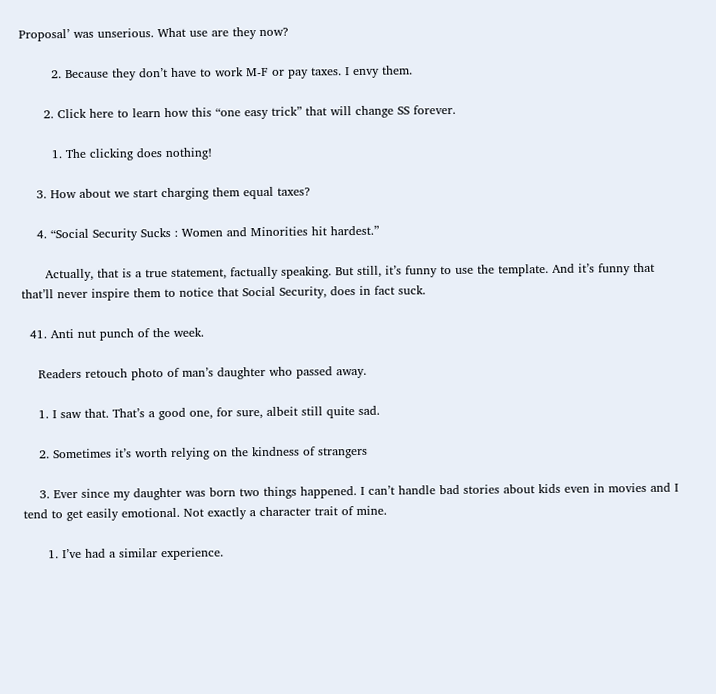Proposal’ was unserious. What use are they now?

        2. Because they don’t have to work M-F or pay taxes. I envy them.

      2. Click here to learn how this “one easy trick” that will change SS forever.

        1. The clicking does nothing!

    3. How about we start charging them equal taxes?

    4. “Social Security Sucks : Women and Minorities hit hardest.”

      Actually, that is a true statement, factually speaking. But still, it’s funny to use the template. And it’s funny that that’ll never inspire them to notice that Social Security, does in fact suck.

  41. Anti nut punch of the week.

    Readers retouch photo of man’s daughter who passed away.

    1. I saw that. That’s a good one, for sure, albeit still quite sad.

    2. Sometimes it’s worth relying on the kindness of strangers

    3. Ever since my daughter was born two things happened. I can’t handle bad stories about kids even in movies and I tend to get easily emotional. Not exactly a character trait of mine.

      1. I’ve had a similar experience.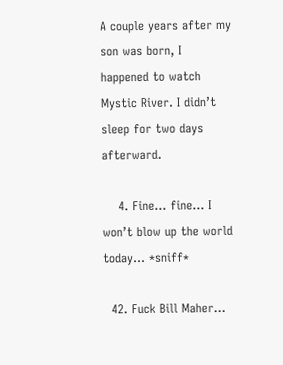A couple years after my son was born, I happened to watch Mystic River. I didn’t sleep for two days afterward.

    4. Fine… fine… I won’t blow up the world today… *sniff*

  42. Fuck Bill Maher…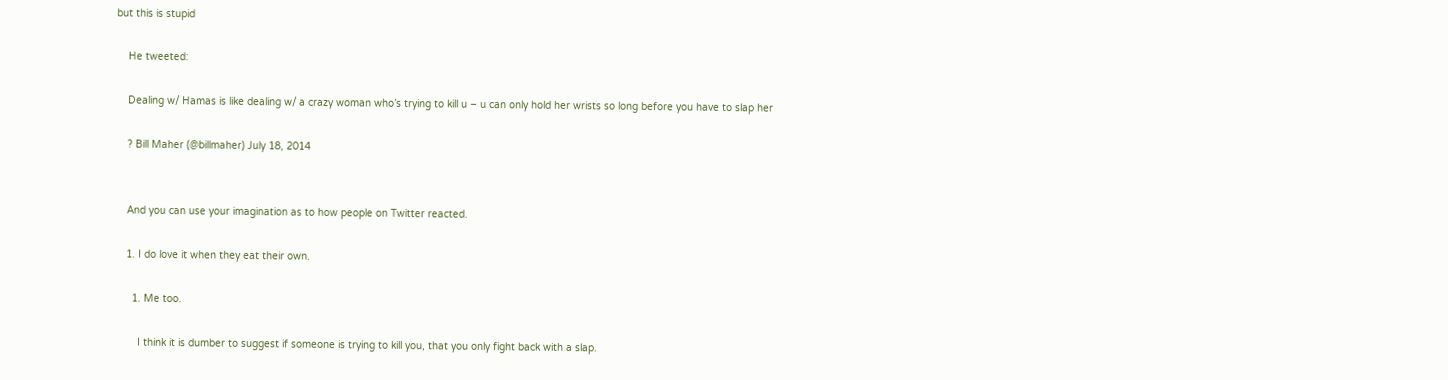but this is stupid

    He tweeted:

    Dealing w/ Hamas is like dealing w/ a crazy woman who’s trying to kill u – u can only hold her wrists so long before you have to slap her

    ? Bill Maher (@billmaher) July 18, 2014


    And you can use your imagination as to how people on Twitter reacted.

    1. I do love it when they eat their own.

      1. Me too.

        I think it is dumber to suggest if someone is trying to kill you, that you only fight back with a slap.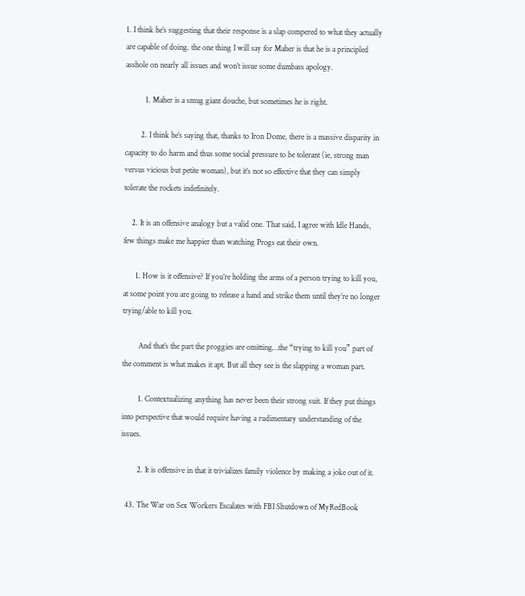1. I think he’s suggesting that their response is a slap compered to what they actually are capable of doing. the one thing I will say for Maher is that he is a principled asshole on nearly all issues and won’t issue some dumbass apology.

          1. Maher is a smug giant douche, but sometimes he is right.

        2. I think he’s saying that, thanks to Iron Dome, there is a massive disparity in capacity to do harm and thus some social pressure to be tolerant (ie, strong man versus vicious but petite woman), but it’s not so effective that they can simply tolerate the rockets indefinitely.

    2. It is an offensive analogy but a valid one. That said, I agree with Idle Hands, few things make me happier than watching Progs eat their own.

      1. How is it offensive? If you’re holding the arms of a person trying to kill you, at some point you are going to release a hand and strike them until they’re no longer trying/able to kill you.

        And that’s the part the proggies are omitting…the “trying to kill you” part of the comment is what makes it apt. But all they see is the slapping a woman part.

        1. Contextualizing anything has never been their strong suit. If they put things into perspective that would require having a rudimentary understanding of the issues.

        2. It is offensive in that it trivializes family violence by making a joke out of it.

  43. The War on Sex Workers Escalates with FBI Shutdown of MyRedBook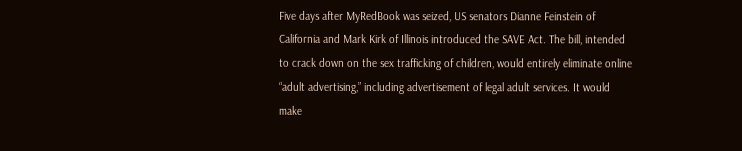Five days after MyRedBook was seized, US senators Dianne Feinstein of California and Mark Kirk of Illinois introduced the SAVE Act. The bill, intended to crack down on the sex trafficking of children, would entirely eliminate online “adult advertising,” including advertisement of legal adult services. It would make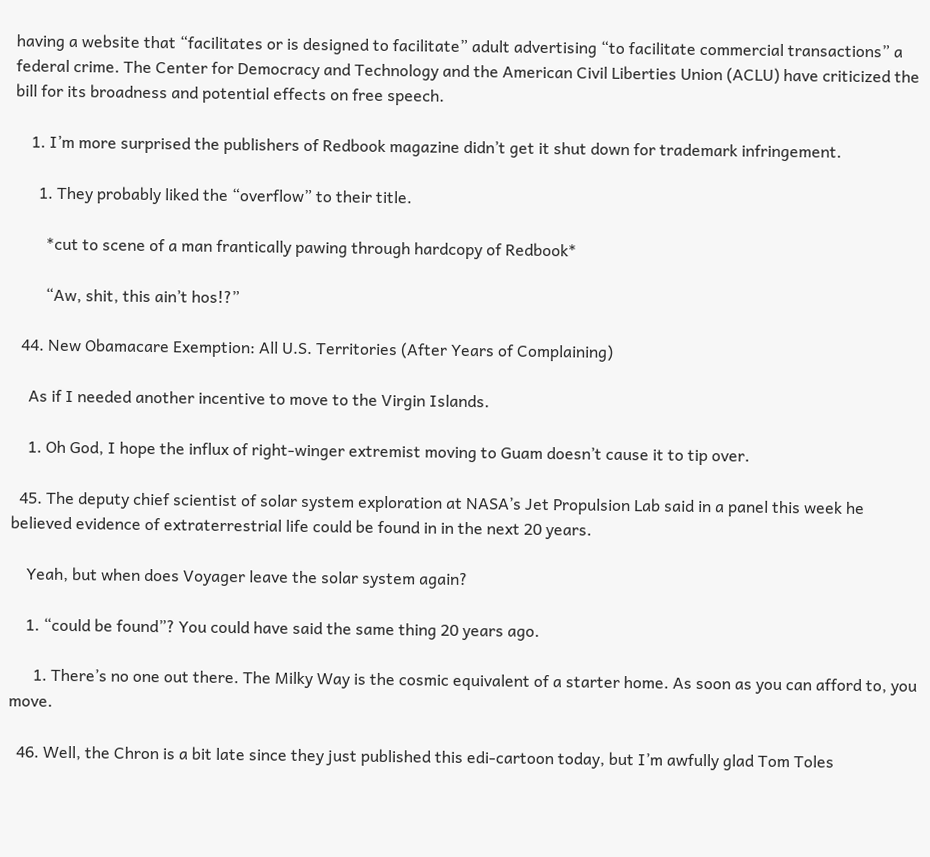having a website that “facilitates or is designed to facilitate” adult advertising “to facilitate commercial transactions” a federal crime. The Center for Democracy and Technology and the American Civil Liberties Union (ACLU) have criticized the bill for its broadness and potential effects on free speech.

    1. I’m more surprised the publishers of Redbook magazine didn’t get it shut down for trademark infringement.

      1. They probably liked the “overflow” to their title.

        *cut to scene of a man frantically pawing through hardcopy of Redbook*

        “Aw, shit, this ain’t hos!?”

  44. New Obamacare Exemption: All U.S. Territories (After Years of Complaining)

    As if I needed another incentive to move to the Virgin Islands.

    1. Oh God, I hope the influx of right-winger extremist moving to Guam doesn’t cause it to tip over.

  45. The deputy chief scientist of solar system exploration at NASA’s Jet Propulsion Lab said in a panel this week he believed evidence of extraterrestrial life could be found in in the next 20 years.

    Yeah, but when does Voyager leave the solar system again?

    1. “could be found”? You could have said the same thing 20 years ago.

      1. There’s no one out there. The Milky Way is the cosmic equivalent of a starter home. As soon as you can afford to, you move.

  46. Well, the Chron is a bit late since they just published this edi-cartoon today, but I’m awfully glad Tom Toles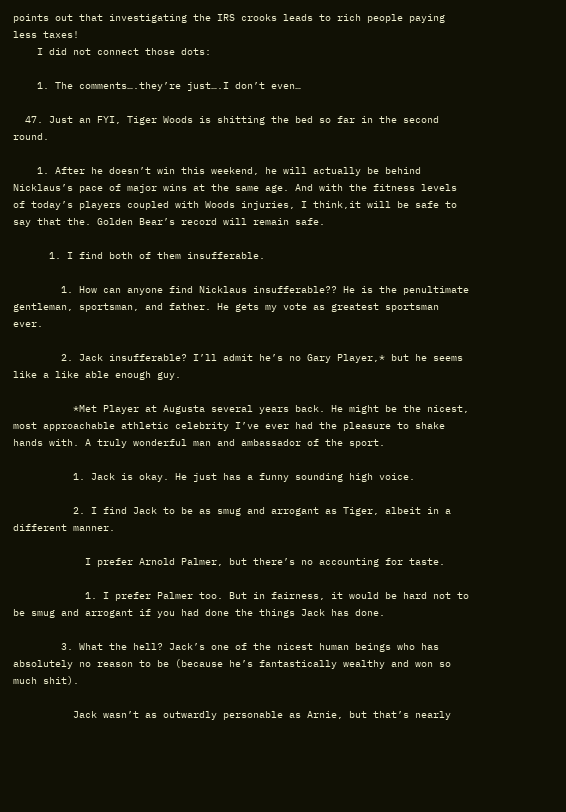points out that investigating the IRS crooks leads to rich people paying less taxes!
    I did not connect those dots:

    1. The comments….they’re just….I don’t even…

  47. Just an FYI, Tiger Woods is shitting the bed so far in the second round.

    1. After he doesn’t win this weekend, he will actually be behind Nicklaus’s pace of major wins at the same age. And with the fitness levels of today’s players coupled with Woods injuries, I think,it will be safe to say that the. Golden Bear’s record will remain safe.

      1. I find both of them insufferable.

        1. How can anyone find Nicklaus insufferable?? He is the penultimate gentleman, sportsman, and father. He gets my vote as greatest sportsman ever.

        2. Jack insufferable? I’ll admit he’s no Gary Player,* but he seems like a like able enough guy.

          *Met Player at Augusta several years back. He might be the nicest, most approachable athletic celebrity I’ve ever had the pleasure to shake hands with. A truly wonderful man and ambassador of the sport.

          1. Jack is okay. He just has a funny sounding high voice.

          2. I find Jack to be as smug and arrogant as Tiger, albeit in a different manner.

            I prefer Arnold Palmer, but there’s no accounting for taste.

            1. I prefer Palmer too. But in fairness, it would be hard not to be smug and arrogant if you had done the things Jack has done.

        3. What the hell? Jack’s one of the nicest human beings who has absolutely no reason to be (because he’s fantastically wealthy and won so much shit).

          Jack wasn’t as outwardly personable as Arnie, but that’s nearly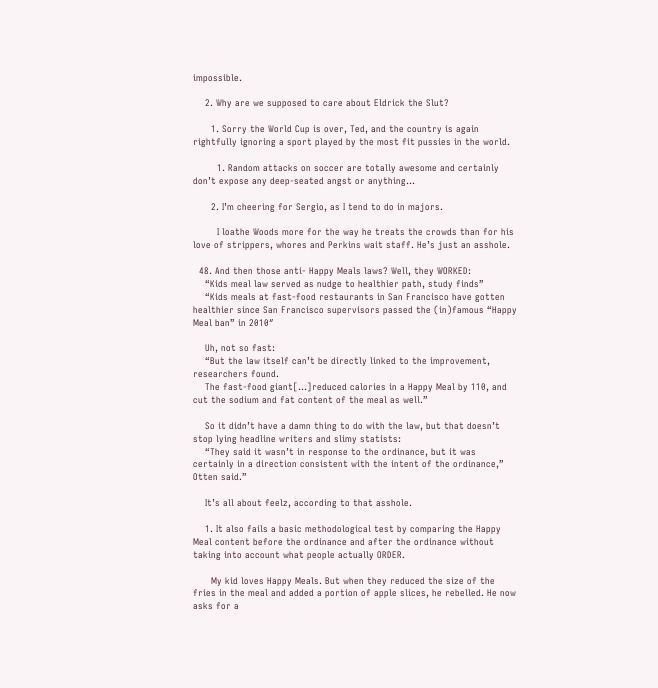impossible.

    2. Why are we supposed to care about Eldrick the Slut?

      1. Sorry the World Cup is over, Ted, and the country is again rightfully ignoring a sport played by the most fit pussies in the world.

        1. Random attacks on soccer are totally awesome and certainly don’t expose any deep-seated angst or anything…

      2. I’m cheering for Sergio, as I tend to do in majors.

        I loathe Woods more for the way he treats the crowds than for his love of strippers, whores and Perkins wait staff. He’s just an asshole.

  48. And then those anti- Happy Meals laws? Well, they WORKED:
    “Kids meal law served as nudge to healthier path, study finds”
    “Kids meals at fast-food restaurants in San Francisco have gotten healthier since San Francisco supervisors passed the (in)famous “Happy Meal ban” in 2010″

    Uh, not so fast:
    “But the law itself can’t be directly linked to the improvement, researchers found.
    The fast-food giant[…]reduced calories in a Happy Meal by 110, and cut the sodium and fat content of the meal as well.”

    So it didn’t have a damn thing to do with the law, but that doesn’t stop lying headline writers and slimy statists:
    “They said it wasn’t in response to the ordinance, but it was certainly in a direction consistent with the intent of the ordinance,” Otten said.”

    It’s all about feelz, according to that asshole.

    1. It also fails a basic methodological test by comparing the Happy Meal content before the ordinance and after the ordinance without taking into account what people actually ORDER.

      My kid loves Happy Meals. But when they reduced the size of the fries in the meal and added a portion of apple slices, he rebelled. He now asks for a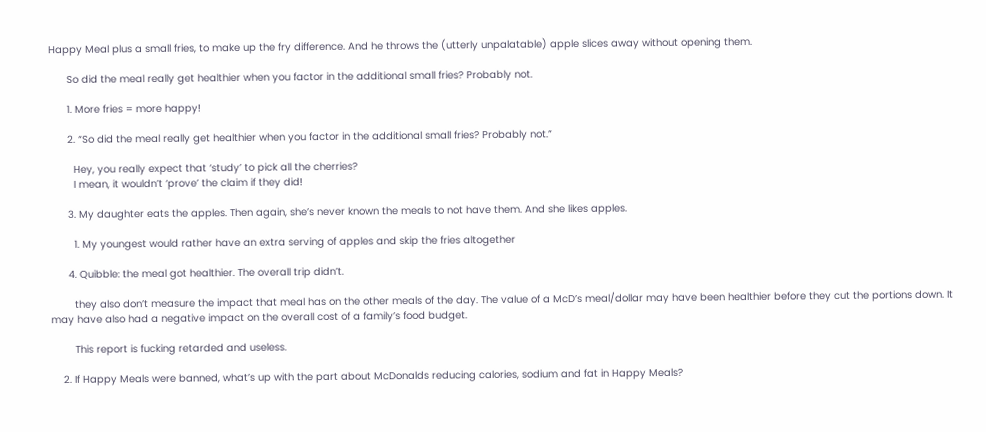Happy Meal plus a small fries, to make up the fry difference. And he throws the (utterly unpalatable) apple slices away without opening them.

      So did the meal really get healthier when you factor in the additional small fries? Probably not.

      1. More fries = more happy!

      2. “So did the meal really get healthier when you factor in the additional small fries? Probably not.”

        Hey, you really expect that ‘study’ to pick all the cherries?
        I mean, it wouldn’t ‘prove’ the claim if they did!

      3. My daughter eats the apples. Then again, she’s never known the meals to not have them. And she likes apples.

        1. My youngest would rather have an extra serving of apples and skip the fries altogether

      4. Quibble: the meal got healthier. The overall trip didn’t.

        they also don’t measure the impact that meal has on the other meals of the day. The value of a McD’s meal/dollar may have been healthier before they cut the portions down. It may have also had a negative impact on the overall cost of a family’s food budget.

        This report is fucking retarded and useless.

    2. If Happy Meals were banned, what’s up with the part about McDonalds reducing calories, sodium and fat in Happy Meals?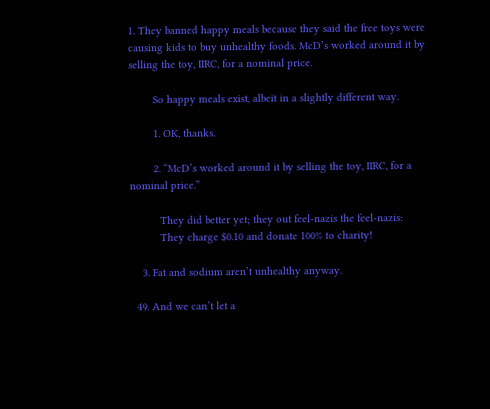1. They banned happy meals because they said the free toys were causing kids to buy unhealthy foods. McD’s worked around it by selling the toy, IIRC, for a nominal price.

        So happy meals exist, albeit in a slightly different way.

        1. OK, thanks.

        2. “McD’s worked around it by selling the toy, IIRC, for a nominal price.”

          They did better yet; they out feel-nazis the feel-nazis:
          They charge $0.10 and donate 100% to charity!

    3. Fat and sodium aren’t unhealthy anyway.

  49. And we can’t let a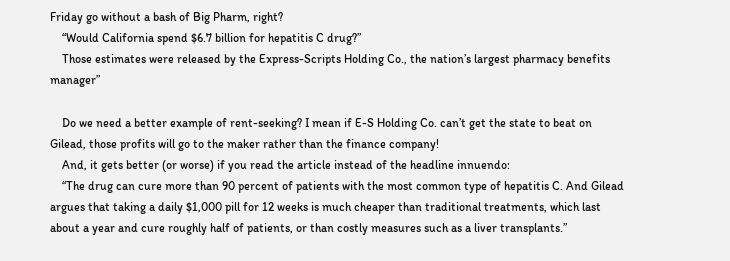Friday go without a bash of Big Pharm, right?
    “Would California spend $6.7 billion for hepatitis C drug?”
    Those estimates were released by the Express-Scripts Holding Co., the nation’s largest pharmacy benefits manager”

    Do we need a better example of rent-seeking? I mean if E-S Holding Co. can’t get the state to beat on Gilead, those profits will go to the maker rather than the finance company!
    And, it gets better (or worse) if you read the article instead of the headline innuendo:
    “The drug can cure more than 90 percent of patients with the most common type of hepatitis C. And Gilead argues that taking a daily $1,000 pill for 12 weeks is much cheaper than traditional treatments, which last about a year and cure roughly half of patients, or than costly measures such as a liver transplants.”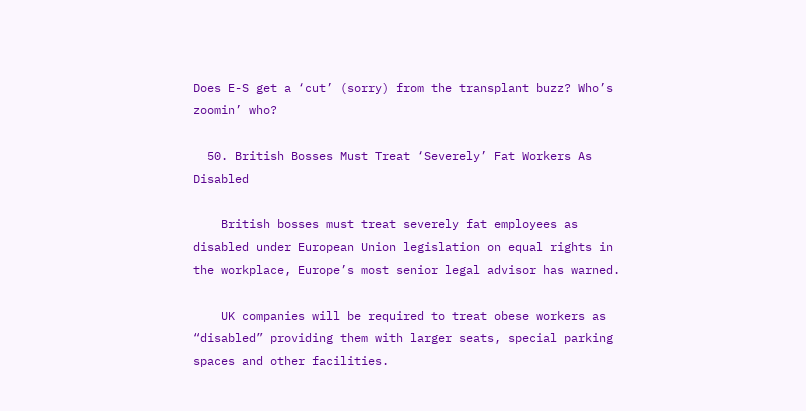Does E-S get a ‘cut’ (sorry) from the transplant buzz? Who’s zoomin’ who?

  50. British Bosses Must Treat ‘Severely’ Fat Workers As Disabled

    British bosses must treat severely fat employees as disabled under European Union legislation on equal rights in the workplace, Europe’s most senior legal advisor has warned.

    UK companies will be required to treat obese workers as “disabled” providing them with larger seats, special parking spaces and other facilities.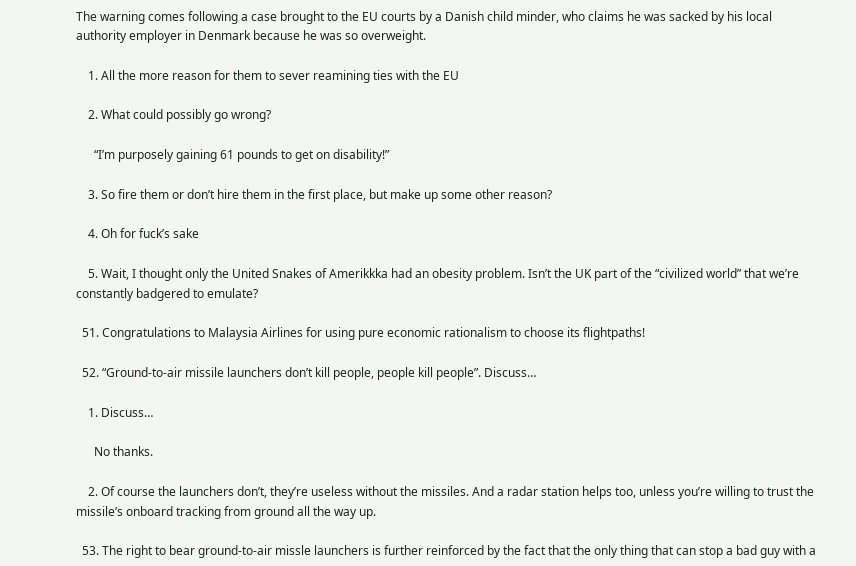The warning comes following a case brought to the EU courts by a Danish child minder, who claims he was sacked by his local authority employer in Denmark because he was so overweight.

    1. All the more reason for them to sever reamining ties with the EU

    2. What could possibly go wrong?

      “I’m purposely gaining 61 pounds to get on disability!”

    3. So fire them or don’t hire them in the first place, but make up some other reason?

    4. Oh for fuck’s sake

    5. Wait, I thought only the United Snakes of Amerikkka had an obesity problem. Isn’t the UK part of the “civilized world” that we’re constantly badgered to emulate?

  51. Congratulations to Malaysia Airlines for using pure economic rationalism to choose its flightpaths!

  52. “Ground-to-air missile launchers don’t kill people, people kill people”. Discuss…

    1. Discuss…

      No thanks.

    2. Of course the launchers don’t, they’re useless without the missiles. And a radar station helps too, unless you’re willing to trust the missile’s onboard tracking from ground all the way up.

  53. The right to bear ground-to-air missle launchers is further reinforced by the fact that the only thing that can stop a bad guy with a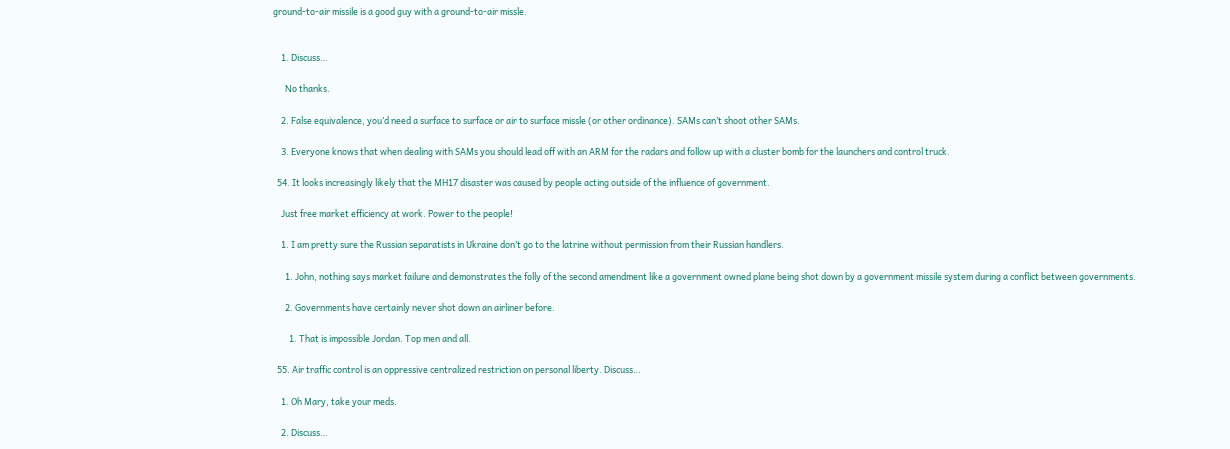ground-to-air missile is a good guy with a ground-to-air missle.


    1. Discuss…

      No thanks.

    2. False equivalence, you’d need a surface to surface or air to surface missle (or other ordinance). SAMs can’t shoot other SAMs.

    3. Everyone knows that when dealing with SAMs you should lead off with an ARM for the radars and follow up with a cluster bomb for the launchers and control truck.

  54. It looks increasingly likely that the MH17 disaster was caused by people acting outside of the influence of government.

    Just free market efficiency at work. Power to the people!

    1. I am pretty sure the Russian separatists in Ukraine don’t go to the latrine without permission from their Russian handlers.

      1. John, nothing says market failure and demonstrates the folly of the second amendment like a government owned plane being shot down by a government missile system during a conflict between governments.

      2. Governments have certainly never shot down an airliner before.

        1. That is impossible Jordan. Top men and all.

  55. Air traffic control is an oppressive centralized restriction on personal liberty. Discuss…

    1. Oh Mary, take your meds.

    2. Discuss…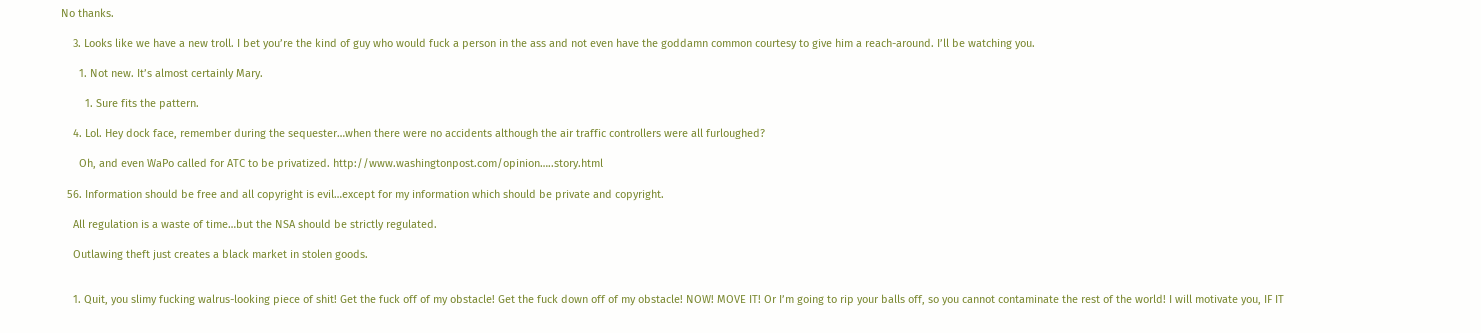No thanks.

    3. Looks like we have a new troll. I bet you’re the kind of guy who would fuck a person in the ass and not even have the goddamn common courtesy to give him a reach-around. I’ll be watching you.

      1. Not new. It’s almost certainly Mary.

        1. Sure fits the pattern.

    4. Lol. Hey dock face, remember during the sequester…when there were no accidents although the air traffic controllers were all furloughed?

      Oh, and even WaPo called for ATC to be privatized. http://www.washingtonpost.com/opinion…..story.html

  56. Information should be free and all copyright is evil…except for my information which should be private and copyright.

    All regulation is a waste of time…but the NSA should be strictly regulated.

    Outlawing theft just creates a black market in stolen goods.


    1. Quit, you slimy fucking walrus-looking piece of shit! Get the fuck off of my obstacle! Get the fuck down off of my obstacle! NOW! MOVE IT! Or I’m going to rip your balls off, so you cannot contaminate the rest of the world! I will motivate you, IF IT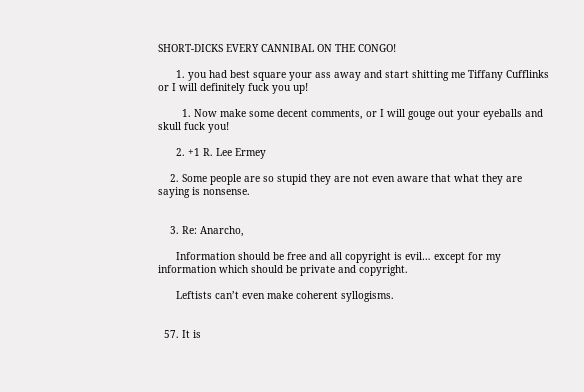SHORT-DICKS EVERY CANNIBAL ON THE CONGO!

      1. you had best square your ass away and start shitting me Tiffany Cufflinks or I will definitely fuck you up!

        1. Now make some decent comments, or I will gouge out your eyeballs and skull fuck you!

      2. +1 R. Lee Ermey

    2. Some people are so stupid they are not even aware that what they are saying is nonsense.


    3. Re: Anarcho,

      Information should be free and all copyright is evil… except for my information which should be private and copyright.

      Leftists can’t even make coherent syllogisms.


  57. It is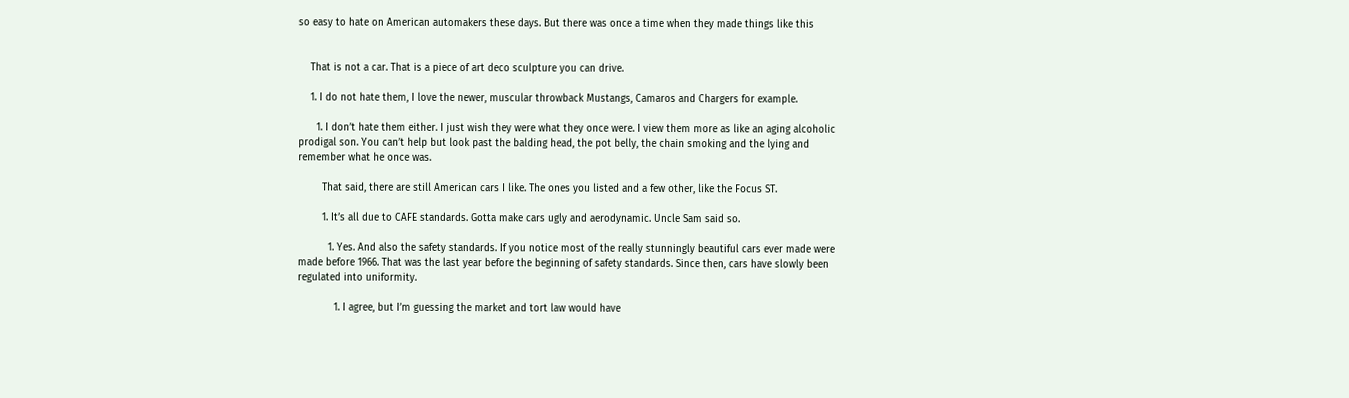so easy to hate on American automakers these days. But there was once a time when they made things like this


    That is not a car. That is a piece of art deco sculpture you can drive.

    1. I do not hate them, I love the newer, muscular throwback Mustangs, Camaros and Chargers for example.

      1. I don’t hate them either. I just wish they were what they once were. I view them more as like an aging alcoholic prodigal son. You can’t help but look past the balding head, the pot belly, the chain smoking and the lying and remember what he once was.

        That said, there are still American cars I like. The ones you listed and a few other, like the Focus ST.

        1. It’s all due to CAFE standards. Gotta make cars ugly and aerodynamic. Uncle Sam said so.

          1. Yes. And also the safety standards. If you notice most of the really stunningly beautiful cars ever made were made before 1966. That was the last year before the beginning of safety standards. Since then, cars have slowly been regulated into uniformity.

            1. I agree, but I’m guessing the market and tort law would have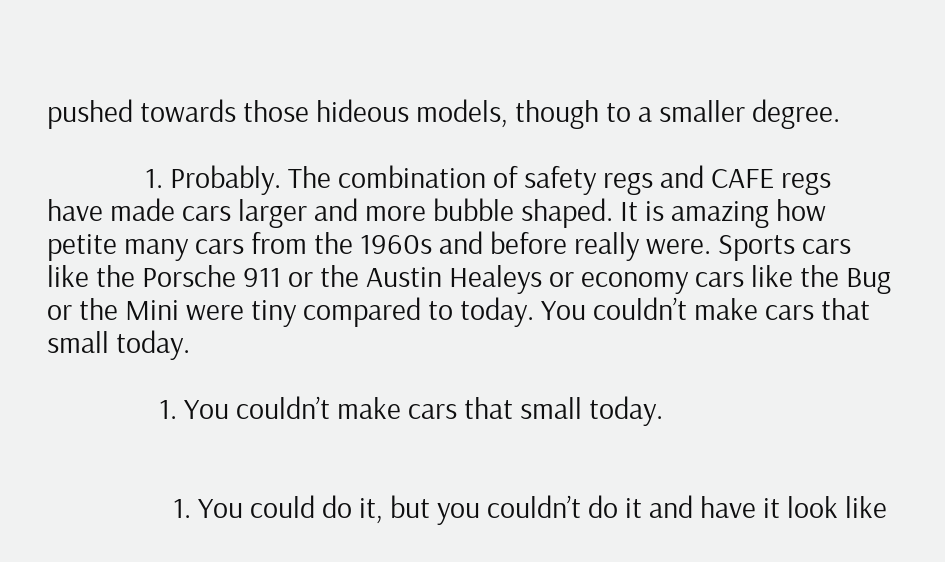pushed towards those hideous models, though to a smaller degree.

              1. Probably. The combination of safety regs and CAFE regs have made cars larger and more bubble shaped. It is amazing how petite many cars from the 1960s and before really were. Sports cars like the Porsche 911 or the Austin Healeys or economy cars like the Bug or the Mini were tiny compared to today. You couldn’t make cars that small today.

                1. You couldn’t make cars that small today.


                  1. You could do it, but you couldn’t do it and have it look like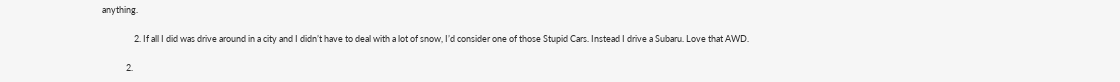anything.

                2. If all I did was drive around in a city and I didn’t have to deal with a lot of snow, I’d consider one of those Stupid Cars. Instead I drive a Subaru. Love that AWD.

            2.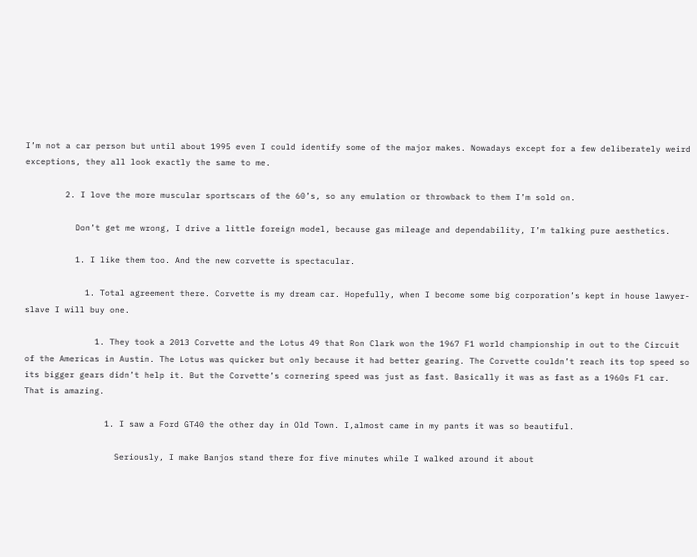I’m not a car person but until about 1995 even I could identify some of the major makes. Nowadays except for a few deliberately weird exceptions, they all look exactly the same to me.

        2. I love the more muscular sportscars of the 60’s, so any emulation or throwback to them I’m sold on.

          Don’t get me wrong, I drive a little foreign model, because gas mileage and dependability, I’m talking pure aesthetics.

          1. I like them too. And the new corvette is spectacular.

            1. Total agreement there. Corvette is my dream car. Hopefully, when I become some big corporation’s kept in house lawyer-slave I will buy one.

              1. They took a 2013 Corvette and the Lotus 49 that Ron Clark won the 1967 F1 world championship in out to the Circuit of the Americas in Austin. The Lotus was quicker but only because it had better gearing. The Corvette couldn’t reach its top speed so its bigger gears didn’t help it. But the Corvette’s cornering speed was just as fast. Basically it was as fast as a 1960s F1 car. That is amazing.

                1. I saw a Ford GT40 the other day in Old Town. I,almost came in my pants it was so beautiful.

                  Seriously, I make Banjos stand there for five minutes while I walked around it about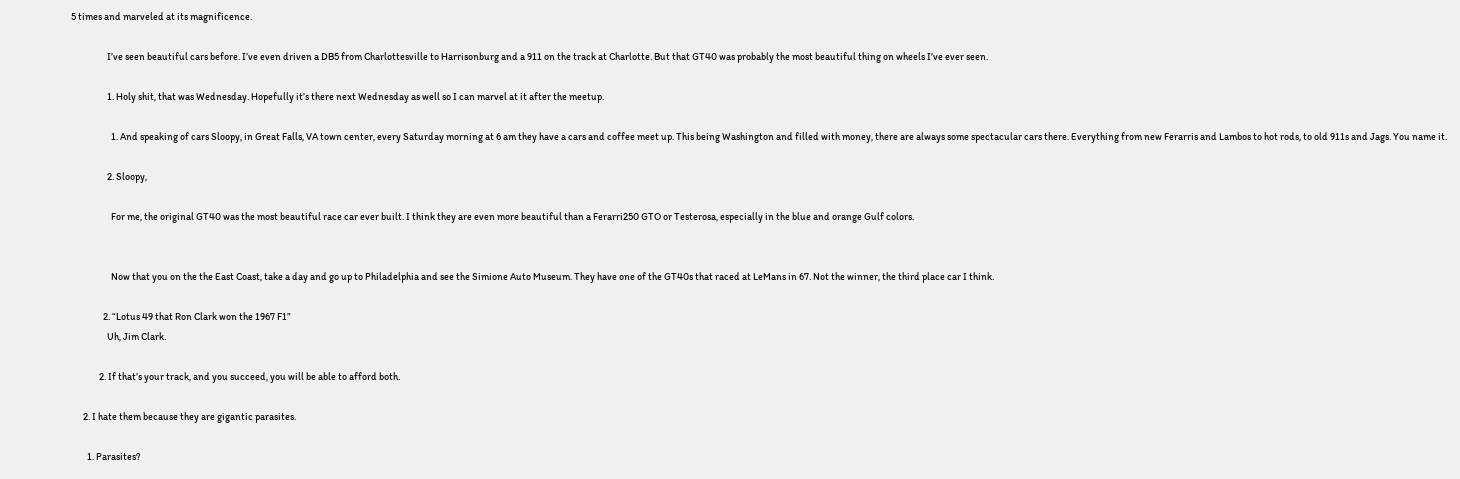5 times and marveled at its magnificence.

                  I’ve seen beautiful cars before. I’ve even driven a DB5 from Charlottesville to Harrisonburg and a 911 on the track at Charlotte. But that GT40 was probably the most beautiful thing on wheels I’ve ever seen.

                  1. Holy shit, that was Wednesday. Hopefully it’s there next Wednesday as well so I can marvel at it after the meetup.

                    1. And speaking of cars Sloopy, in Great Falls, VA town center, every Saturday morning at 6 am they have a cars and coffee meet up. This being Washington and filled with money, there are always some spectacular cars there. Everything from new Ferarris and Lambos to hot rods, to old 911s and Jags. You name it.

                  2. Sloopy,

                    For me, the original GT40 was the most beautiful race car ever built. I think they are even more beautiful than a Ferarri250 GTO or Testerosa, especially in the blue and orange Gulf colors.


                    Now that you on the the East Coast, take a day and go up to Philadelphia and see the Simione Auto Museum. They have one of the GT40s that raced at LeMans in 67. Not the winner, the third place car I think.

                2. “Lotus 49 that Ron Clark won the 1967 F1”
                  Uh, Jim Clark.

              2. If that’s your track, and you succeed, you will be able to afford both.

      2. I hate them because they are gigantic parasites.

        1. Parasites?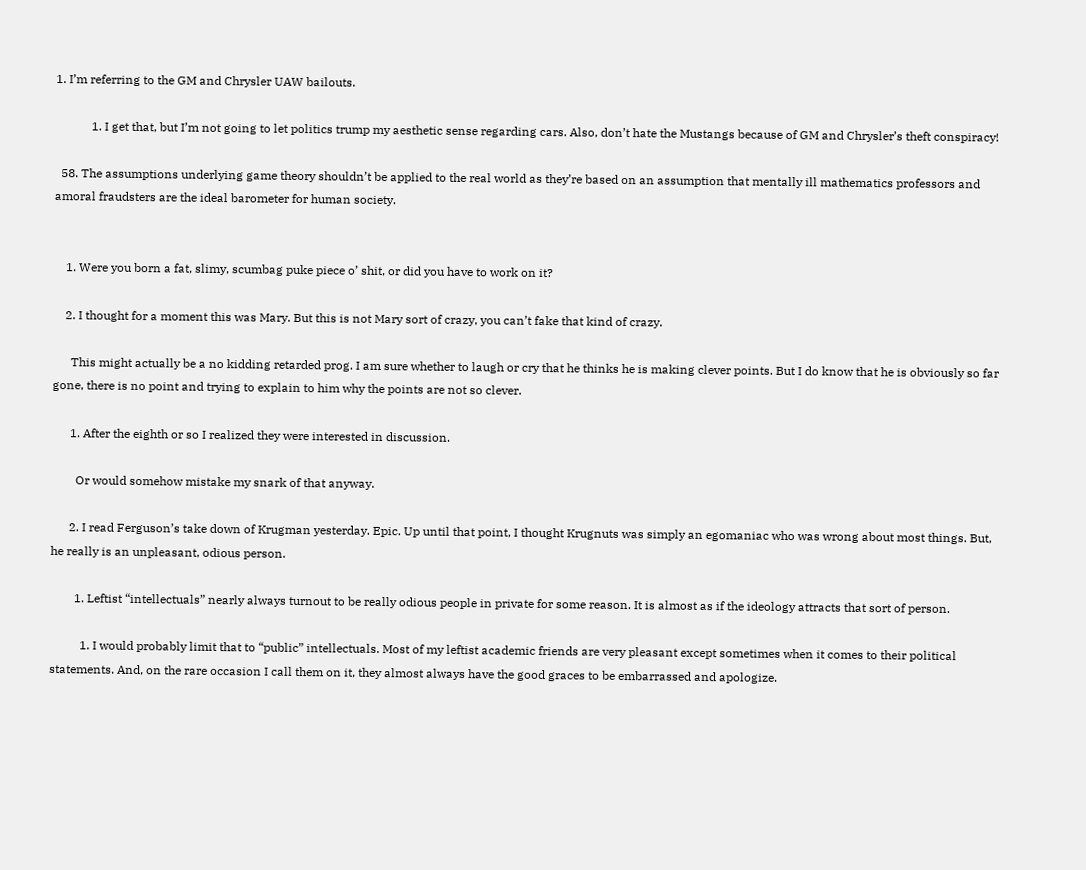1. I’m referring to the GM and Chrysler UAW bailouts.

            1. I get that, but I’m not going to let politics trump my aesthetic sense regarding cars. Also, don’t hate the Mustangs because of GM and Chrysler’s theft conspiracy!

  58. The assumptions underlying game theory shouldn’t be applied to the real world as they’re based on an assumption that mentally ill mathematics professors and amoral fraudsters are the ideal barometer for human society.


    1. Were you born a fat, slimy, scumbag puke piece o’ shit, or did you have to work on it?

    2. I thought for a moment this was Mary. But this is not Mary sort of crazy, you can’t fake that kind of crazy.

      This might actually be a no kidding retarded prog. I am sure whether to laugh or cry that he thinks he is making clever points. But I do know that he is obviously so far gone, there is no point and trying to explain to him why the points are not so clever.

      1. After the eighth or so I realized they were interested in discussion.

        Or would somehow mistake my snark of that anyway.

      2. I read Ferguson’s take down of Krugman yesterday. Epic. Up until that point, I thought Krugnuts was simply an egomaniac who was wrong about most things. But, he really is an unpleasant, odious person.

        1. Leftist “intellectuals” nearly always turnout to be really odious people in private for some reason. It is almost as if the ideology attracts that sort of person.

          1. I would probably limit that to “public” intellectuals. Most of my leftist academic friends are very pleasant except sometimes when it comes to their political statements. And, on the rare occasion I call them on it, they almost always have the good graces to be embarrassed and apologize.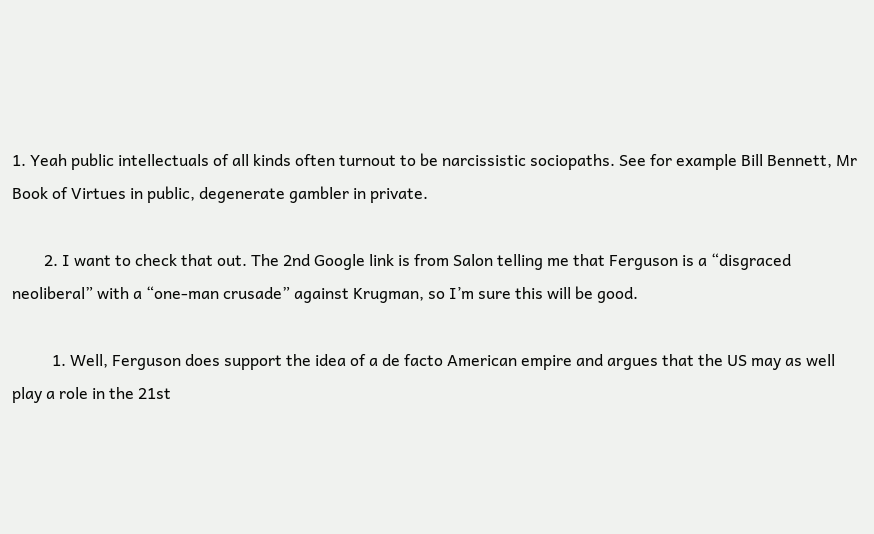1. Yeah public intellectuals of all kinds often turnout to be narcissistic sociopaths. See for example Bill Bennett, Mr Book of Virtues in public, degenerate gambler in private.

        2. I want to check that out. The 2nd Google link is from Salon telling me that Ferguson is a “disgraced neoliberal” with a “one-man crusade” against Krugman, so I’m sure this will be good.

          1. Well, Ferguson does support the idea of a de facto American empire and argues that the US may as well play a role in the 21st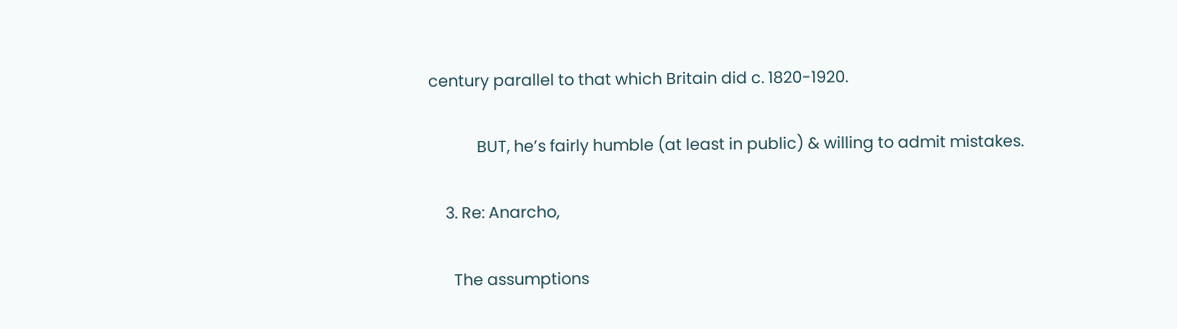century parallel to that which Britain did c. 1820-1920.

            BUT, he’s fairly humble (at least in public) & willing to admit mistakes.

    3. Re: Anarcho,

      The assumptions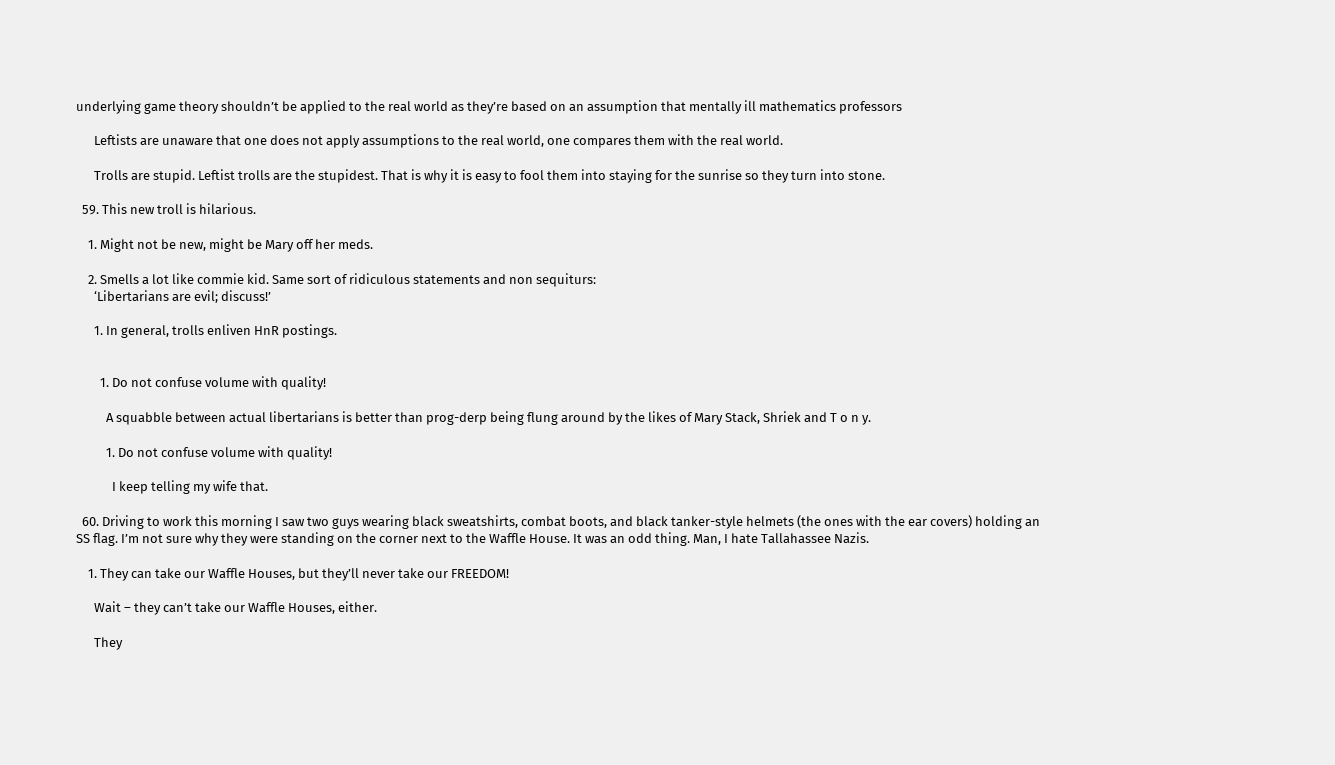underlying game theory shouldn’t be applied to the real world as they’re based on an assumption that mentally ill mathematics professors

      Leftists are unaware that one does not apply assumptions to the real world, one compares them with the real world.

      Trolls are stupid. Leftist trolls are the stupidest. That is why it is easy to fool them into staying for the sunrise so they turn into stone.

  59. This new troll is hilarious.

    1. Might not be new, might be Mary off her meds.

    2. Smells a lot like commie kid. Same sort of ridiculous statements and non sequiturs:
      ‘Libertarians are evil; discuss!’

      1. In general, trolls enliven HnR postings.


        1. Do not confuse volume with quality!

          A squabble between actual libertarians is better than prog-derp being flung around by the likes of Mary Stack, Shriek and T o n y.

          1. Do not confuse volume with quality!

            I keep telling my wife that.

  60. Driving to work this morning I saw two guys wearing black sweatshirts, combat boots, and black tanker-style helmets (the ones with the ear covers) holding an SS flag. I’m not sure why they were standing on the corner next to the Waffle House. It was an odd thing. Man, I hate Tallahassee Nazis.

    1. They can take our Waffle Houses, but they’ll never take our FREEDOM!

      Wait – they can’t take our Waffle Houses, either.

      They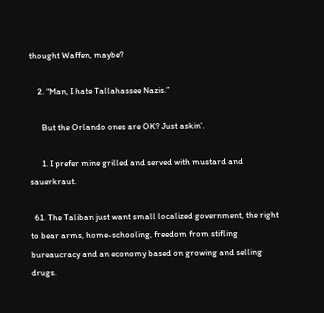thought Waffen, maybe?

    2. “Man, I hate Tallahassee Nazis.”

      But the Orlando ones are OK? Just askin’.

      1. I prefer mine grilled and served with mustard and sauerkraut.

  61. The Taliban just want small localized government, the right to bear arms, home-schooling, freedom from stifling bureaucracy and an economy based on growing and selling drugs.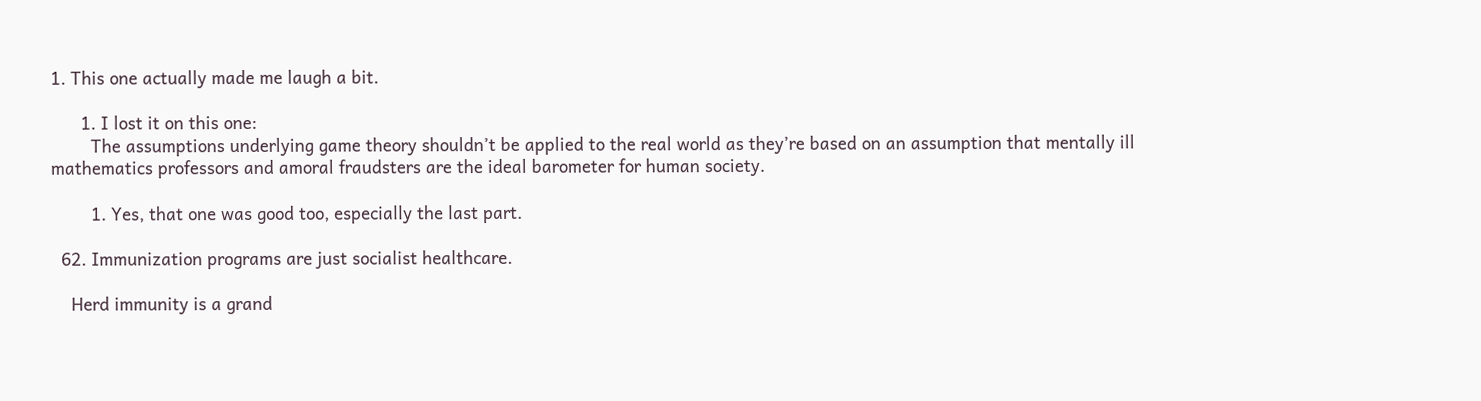1. This one actually made me laugh a bit.

      1. I lost it on this one:
        The assumptions underlying game theory shouldn’t be applied to the real world as they’re based on an assumption that mentally ill mathematics professors and amoral fraudsters are the ideal barometer for human society.

        1. Yes, that one was good too, especially the last part.

  62. Immunization programs are just socialist healthcare.

    Herd immunity is a grand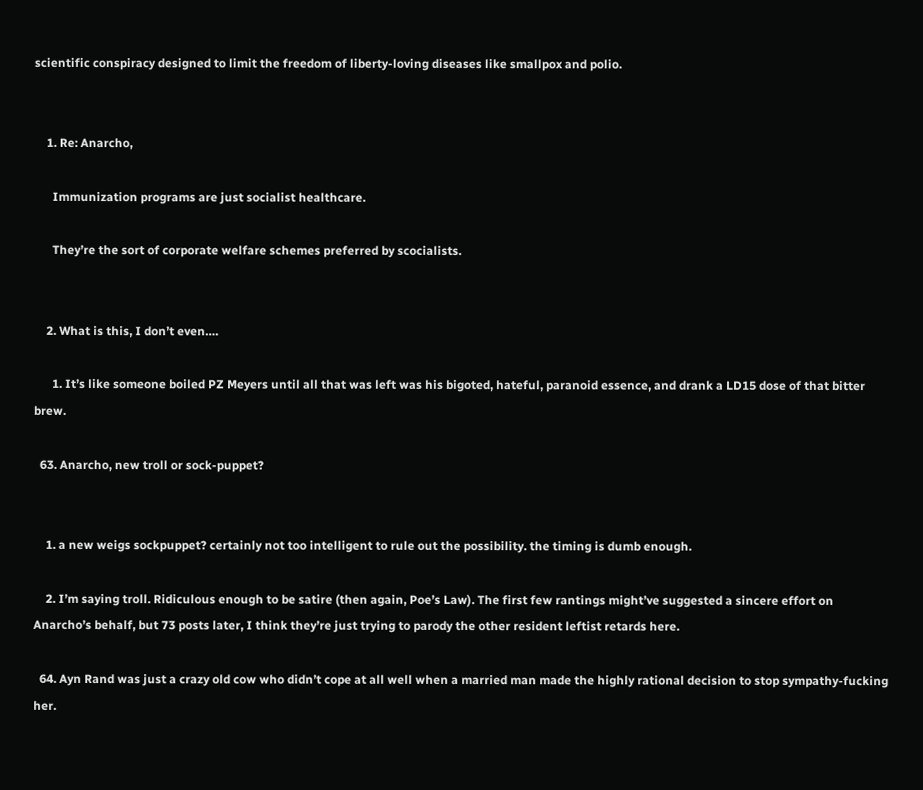scientific conspiracy designed to limit the freedom of liberty-loving diseases like smallpox and polio.


    1. Re: Anarcho,

      Immunization programs are just socialist healthcare.

      They’re the sort of corporate welfare schemes preferred by scocialists.


    2. What is this, I don’t even….

      1. It’s like someone boiled PZ Meyers until all that was left was his bigoted, hateful, paranoid essence, and drank a LD15 dose of that bitter brew.

  63. Anarcho, new troll or sock-puppet?


    1. a new weigs sockpuppet? certainly not too intelligent to rule out the possibility. the timing is dumb enough.

    2. I’m saying troll. Ridiculous enough to be satire (then again, Poe’s Law). The first few rantings might’ve suggested a sincere effort on Anarcho’s behalf, but 73 posts later, I think they’re just trying to parody the other resident leftist retards here.

  64. Ayn Rand was just a crazy old cow who didn’t cope at all well when a married man made the highly rational decision to stop sympathy-fucking her.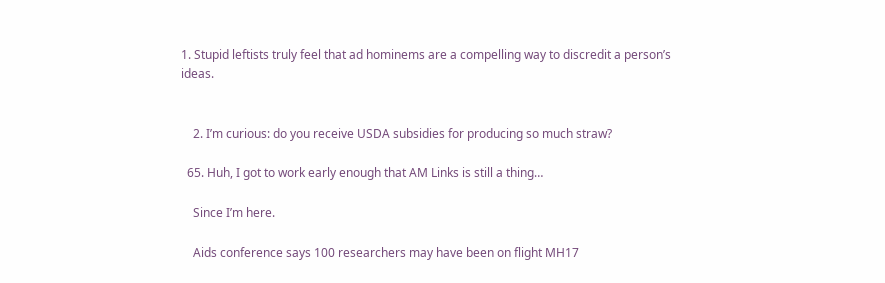1. Stupid leftists truly feel that ad hominems are a compelling way to discredit a person’s ideas.


    2. I’m curious: do you receive USDA subsidies for producing so much straw?

  65. Huh, I got to work early enough that AM Links is still a thing…

    Since I’m here.

    Aids conference says 100 researchers may have been on flight MH17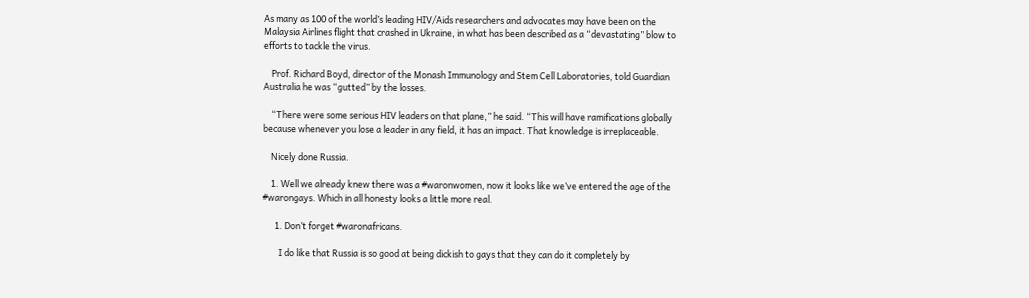As many as 100 of the world’s leading HIV/Aids researchers and advocates may have been on the Malaysia Airlines flight that crashed in Ukraine, in what has been described as a “devastating” blow to efforts to tackle the virus.

    Prof. Richard Boyd, director of the Monash Immunology and Stem Cell Laboratories, told Guardian Australia he was “gutted” by the losses.

    “There were some serious HIV leaders on that plane,” he said. “This will have ramifications globally because whenever you lose a leader in any field, it has an impact. That knowledge is irreplaceable.

    Nicely done Russia.

    1. Well we already knew there was a #waronwomen, now it looks like we’ve entered the age of the #warongays. Which in all honesty looks a little more real.

      1. Don’t forget #waronafricans.

        I do like that Russia is so good at being dickish to gays that they can do it completely by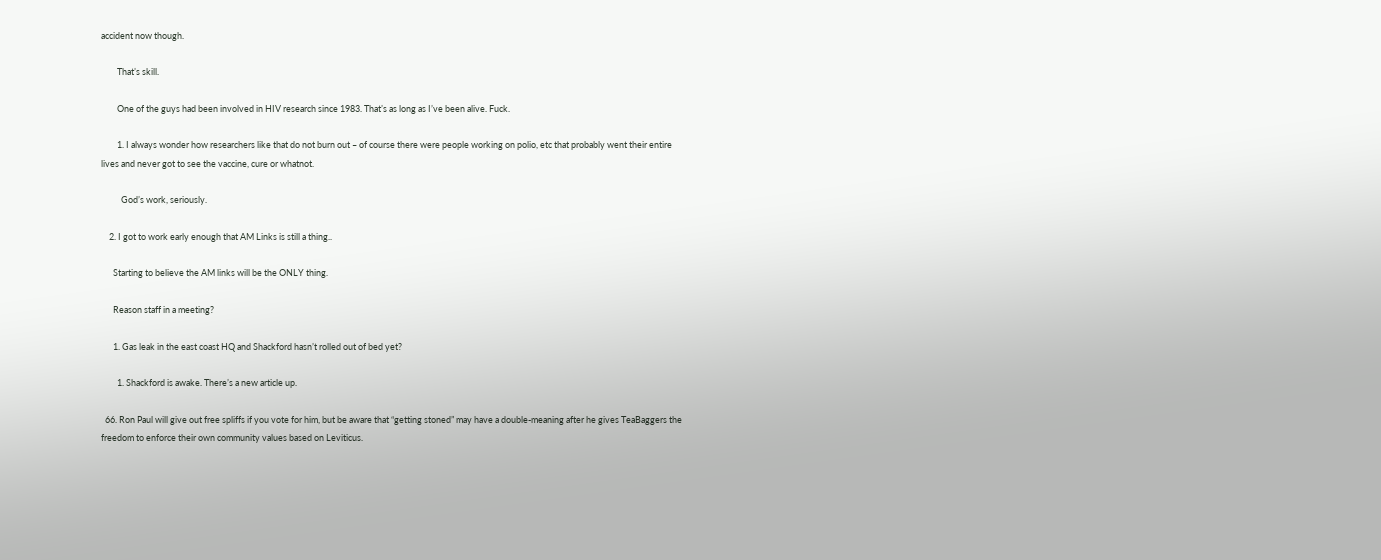accident now though.

        That’s skill.

        One of the guys had been involved in HIV research since 1983. That’s as long as I’ve been alive. Fuck.

        1. I always wonder how researchers like that do not burn out – of course there were people working on polio, etc that probably went their entire lives and never got to see the vaccine, cure or whatnot.

          God’s work, seriously.

    2. I got to work early enough that AM Links is still a thing..

      Starting to believe the AM links will be the ONLY thing.

      Reason staff in a meeting?

      1. Gas leak in the east coast HQ and Shackford hasn’t rolled out of bed yet?

        1. Shackford is awake. There’s a new article up.

  66. Ron Paul will give out free spliffs if you vote for him, but be aware that “getting stoned” may have a double-meaning after he gives TeaBaggers the freedom to enforce their own community values based on Leviticus.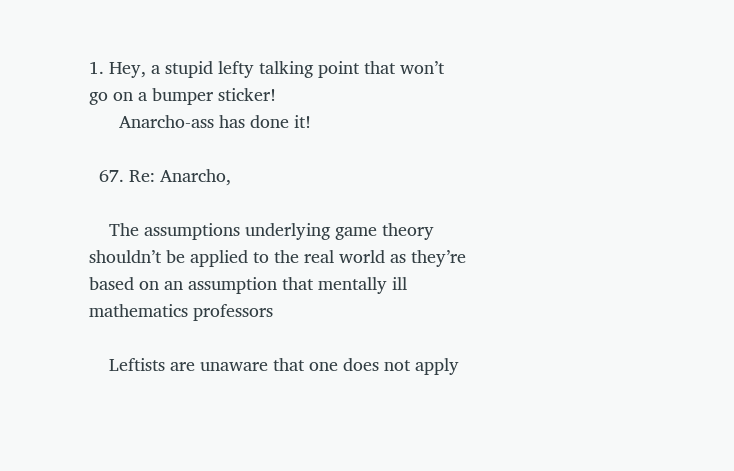1. Hey, a stupid lefty talking point that won’t go on a bumper sticker!
      Anarcho-ass has done it!

  67. Re: Anarcho,

    The assumptions underlying game theory shouldn’t be applied to the real world as they’re based on an assumption that mentally ill mathematics professors

    Leftists are unaware that one does not apply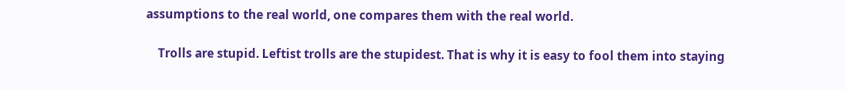assumptions to the real world, one compares them with the real world.

    Trolls are stupid. Leftist trolls are the stupidest. That is why it is easy to fool them into staying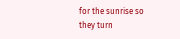for the sunrise so they turn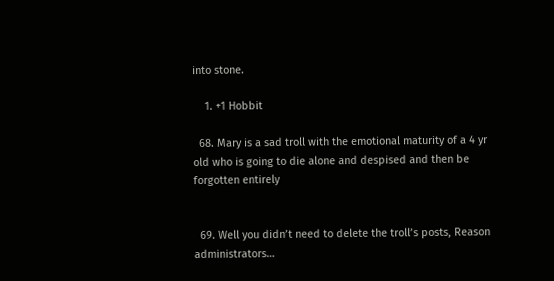into stone.

    1. +1 Hobbit

  68. Mary is a sad troll with the emotional maturity of a 4 yr old who is going to die alone and despised and then be forgotten entirely


  69. Well you didn’t need to delete the troll’s posts, Reason administrators…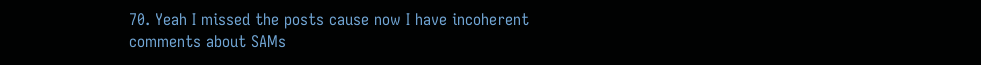70. Yeah I missed the posts cause now I have incoherent comments about SAMs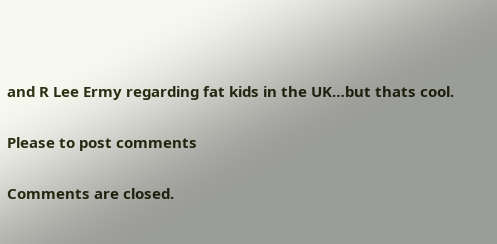and R Lee Ermy regarding fat kids in the UK…but thats cool.

Please to post comments

Comments are closed.